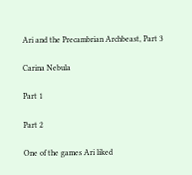Ari and the Precambrian Archbeast, Part 3

Carina Nebula

Part 1

Part 2

One of the games Ari liked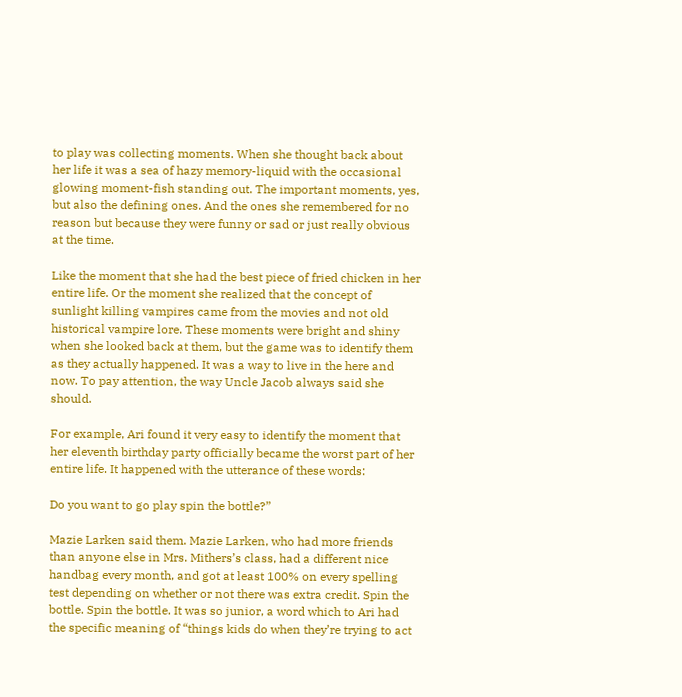to play was collecting moments. When she thought back about her life it was a sea of hazy memory-liquid with the occasional glowing moment-fish standing out. The important moments, yes, but also the defining ones. And the ones she remembered for no reason but because they were funny or sad or just really obvious at the time.

Like the moment that she had the best piece of fried chicken in her entire life. Or the moment she realized that the concept of sunlight killing vampires came from the movies and not old historical vampire lore. These moments were bright and shiny when she looked back at them, but the game was to identify them as they actually happened. It was a way to live in the here and now. To pay attention, the way Uncle Jacob always said she should.

For example, Ari found it very easy to identify the moment that her eleventh birthday party officially became the worst part of her entire life. It happened with the utterance of these words:

Do you want to go play spin the bottle?”

Mazie Larken said them. Mazie Larken, who had more friends than anyone else in Mrs. Mithers’s class, had a different nice handbag every month, and got at least 100% on every spelling test depending on whether or not there was extra credit. Spin the bottle. Spin the bottle. It was so junior, a word which to Ari had the specific meaning of “things kids do when they’re trying to act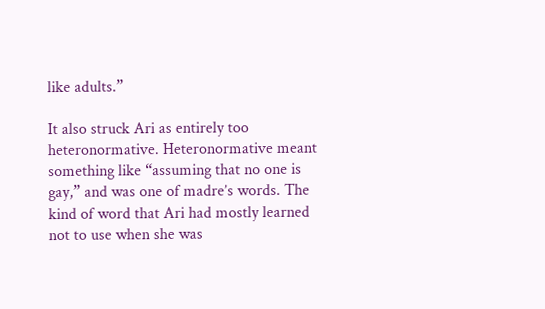like adults.”

It also struck Ari as entirely too heteronormative. Heteronormative meant something like “assuming that no one is gay,” and was one of madre’s words. The kind of word that Ari had mostly learned not to use when she was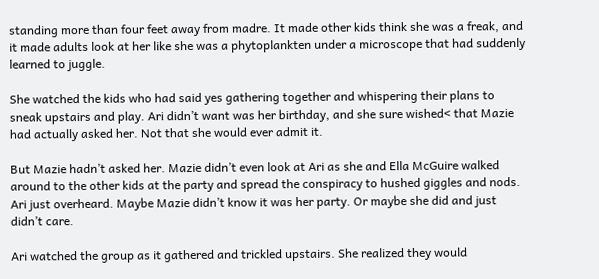standing more than four feet away from madre. It made other kids think she was a freak, and it made adults look at her like she was a phytoplankten under a microscope that had suddenly learned to juggle.

She watched the kids who had said yes gathering together and whispering their plans to sneak upstairs and play. Ari didn’t want was her birthday, and she sure wished< that Mazie had actually asked her. Not that she would ever admit it.

But Mazie hadn’t asked her. Mazie didn’t even look at Ari as she and Ella McGuire walked around to the other kids at the party and spread the conspiracy to hushed giggles and nods. Ari just overheard. Maybe Mazie didn’t know it was her party. Or maybe she did and just didn’t care.

Ari watched the group as it gathered and trickled upstairs. She realized they would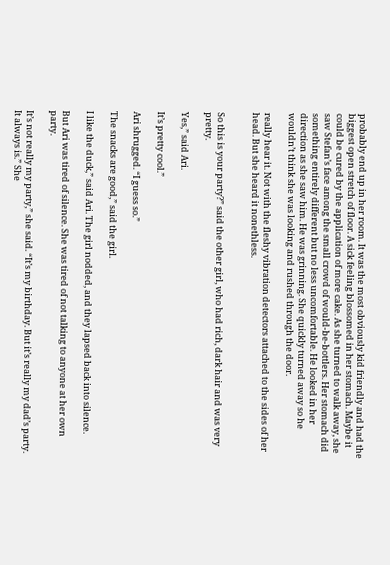probably end up in her room. It was the most obviously kid friendly and had the biggest open stretch of floor. A sick feeling blossomed in her stomach. Maybe it could be cured by the application of more cake. As she turned to walk away, she saw Stefan’s face among the small crowd of would-be-bottlers. Her stomach did something entirely different but no less uncomfortable. He looked in her direction as she saw him. He was grinning. She quickly turned away so he wouldn’t think she was looking and rushed through the door.

really hear it. Not with the fleshy vibration detectors attached to the sides of her head. But she heard it nonethless.


So this is your party?” said the other girl, who had rich, dark hair and was very pretty.

Yes,” said Ari.

It’s pretty cool.”

Ari shrugged. “I guess so.”

The snacks are good,” said the girl.

I like the duck,” said Ari. The girl nodded, and they lapsed back into silence.

But Ari was tired of silence. She was tired of not talking to anyone at her own party.

It’s not really my party,” she said. “It’s my birthday. But it’s really my dad’s party. It always is.” She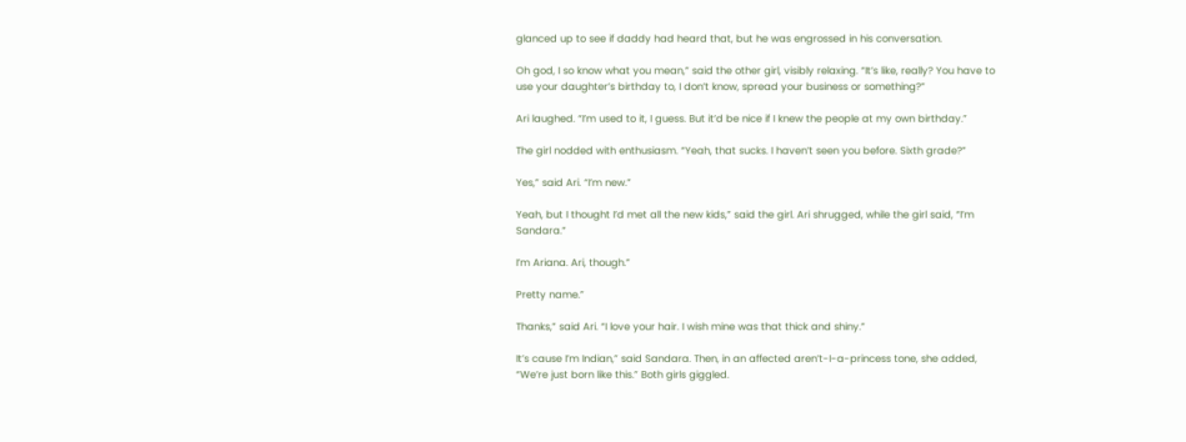glanced up to see if daddy had heard that, but he was engrossed in his conversation.

Oh god, I so know what you mean,” said the other girl, visibly relaxing. “It’s like, really? You have to use your daughter’s birthday to, I don’t know, spread your business or something?”

Ari laughed. “I’m used to it, I guess. But it’d be nice if I knew the people at my own birthday.”

The girl nodded with enthusiasm. “Yeah, that sucks. I haven’t seen you before. Sixth grade?”

Yes,” said Ari. “I’m new.”

Yeah, but I thought I’d met all the new kids,” said the girl. Ari shrugged, while the girl said, “I’m Sandara.”

I’m Ariana. Ari, though.”

Pretty name.”

Thanks,” said Ari. “I love your hair. I wish mine was that thick and shiny.”

It’s cause I’m Indian,” said Sandara. Then, in an affected aren’t-I-a-princess tone, she added, “We’re just born like this.” Both girls giggled.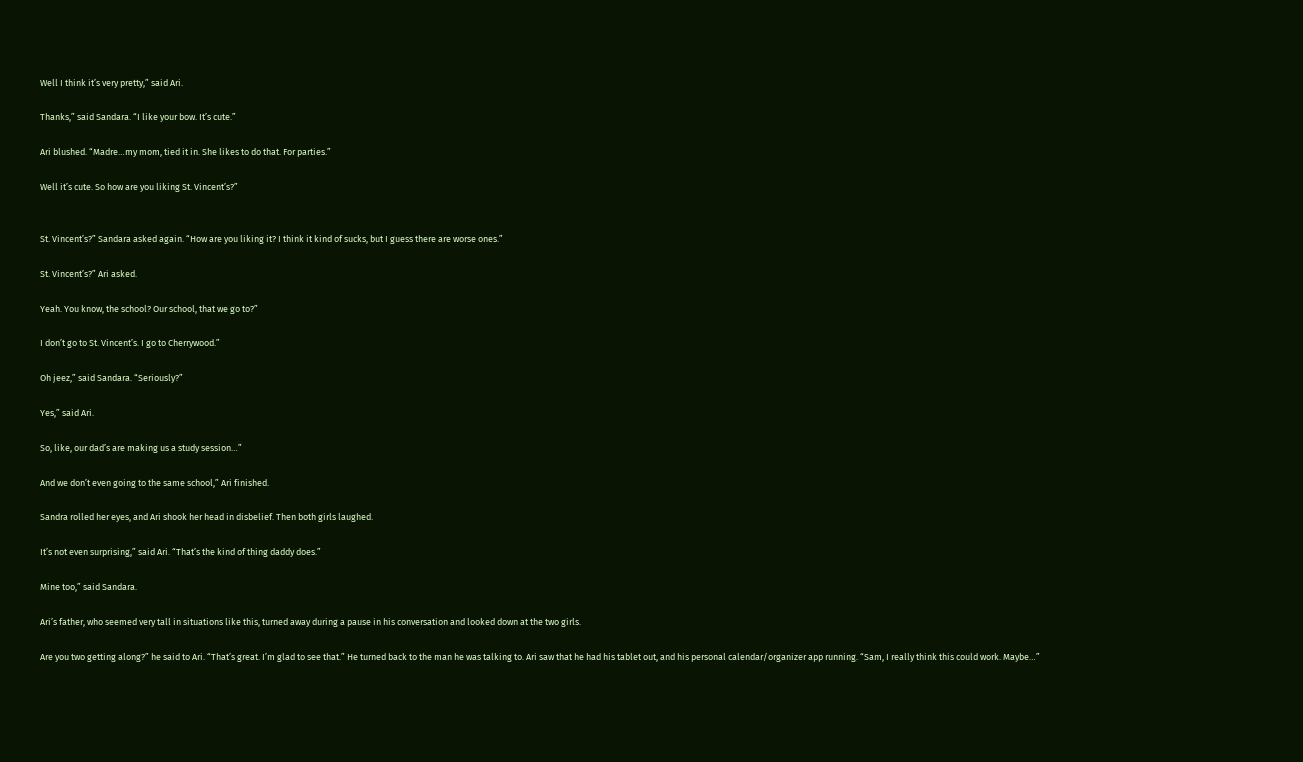Well I think it’s very pretty,” said Ari.

Thanks,” said Sandara. “I like your bow. It’s cute.”

Ari blushed. “Madre…my mom, tied it in. She likes to do that. For parties.”

Well it’s cute. So how are you liking St. Vincent’s?”


St. Vincent’s?” Sandara asked again. “How are you liking it? I think it kind of sucks, but I guess there are worse ones.”

St. Vincent’s?” Ari asked.

Yeah. You know, the school? Our school, that we go to?”

I don’t go to St. Vincent’s. I go to Cherrywood.”

Oh jeez,” said Sandara. “Seriously?”

Yes,” said Ari.

So, like, our dad’s are making us a study session…”

And we don’t even going to the same school,” Ari finished.

Sandra rolled her eyes, and Ari shook her head in disbelief. Then both girls laughed.

It’s not even surprising,” said Ari. “That’s the kind of thing daddy does.”

Mine too,” said Sandara.

Ari’s father, who seemed very tall in situations like this, turned away during a pause in his conversation and looked down at the two girls.

Are you two getting along?” he said to Ari. “That’s great. I’m glad to see that.” He turned back to the man he was talking to. Ari saw that he had his tablet out, and his personal calendar/organizer app running. “Sam, I really think this could work. Maybe…”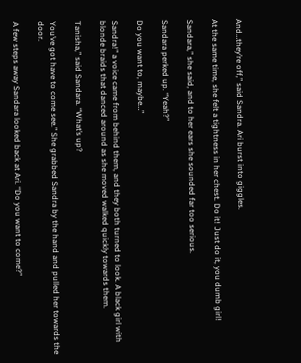And…they’re off,” said Sandra. Ari burst into giggles.

At the same time, she felt a tightness in her chest. Do it! Just do it, you dumb girl!

Sandara,” she said, and to her ears she sounded far too serious.

Sandara perked up. “Yeah?”

Do you want to, maybe…”

Sandra!” a voice came from behind them, and they both turned to look. A black girl with blonde braids that danced around as she moved walked quickly towards them.

Tanisha,” said Sandara. “What’s up?

You’ve got have to come see.” She grabbed Sandra by the hand and pulled her towards the door.

A few steps away Sandara looked back at Ari. “Do you want to come?”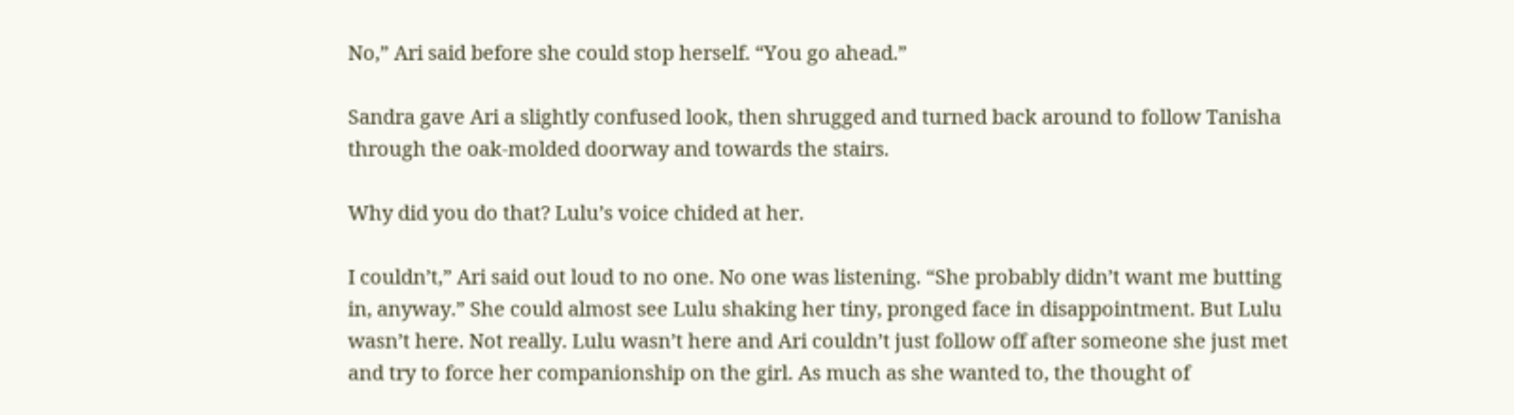No,” Ari said before she could stop herself. “You go ahead.”

Sandra gave Ari a slightly confused look, then shrugged and turned back around to follow Tanisha through the oak-molded doorway and towards the stairs.

Why did you do that? Lulu’s voice chided at her.

I couldn’t,” Ari said out loud to no one. No one was listening. “She probably didn’t want me butting in, anyway.” She could almost see Lulu shaking her tiny, pronged face in disappointment. But Lulu wasn’t here. Not really. Lulu wasn’t here and Ari couldn’t just follow off after someone she just met and try to force her companionship on the girl. As much as she wanted to, the thought of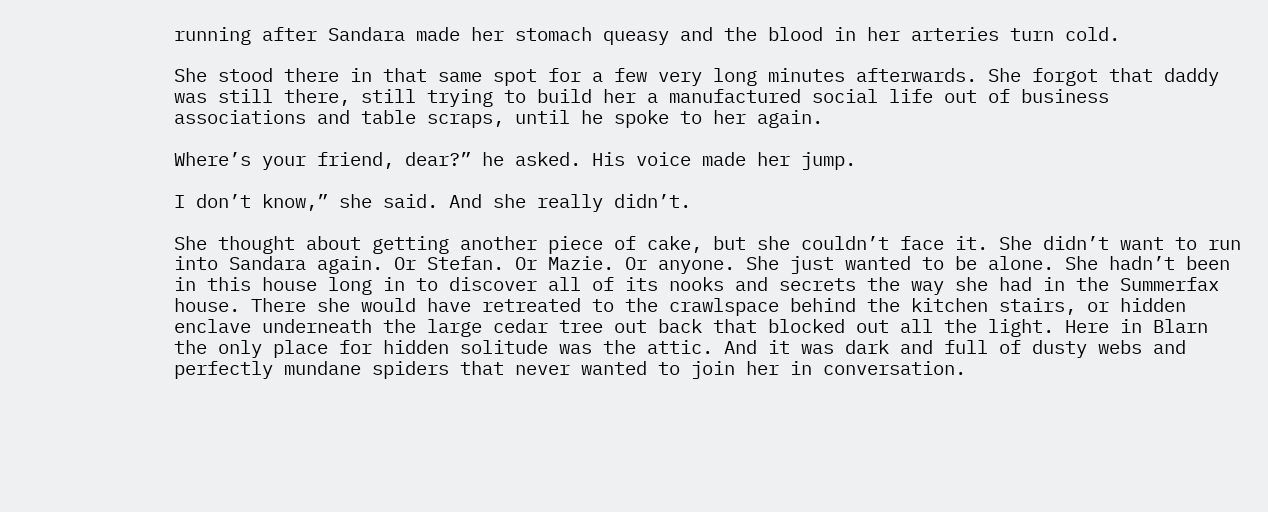running after Sandara made her stomach queasy and the blood in her arteries turn cold.

She stood there in that same spot for a few very long minutes afterwards. She forgot that daddy was still there, still trying to build her a manufactured social life out of business associations and table scraps, until he spoke to her again.

Where’s your friend, dear?” he asked. His voice made her jump.

I don’t know,” she said. And she really didn’t.

She thought about getting another piece of cake, but she couldn’t face it. She didn’t want to run into Sandara again. Or Stefan. Or Mazie. Or anyone. She just wanted to be alone. She hadn’t been in this house long in to discover all of its nooks and secrets the way she had in the Summerfax house. There she would have retreated to the crawlspace behind the kitchen stairs, or hidden enclave underneath the large cedar tree out back that blocked out all the light. Here in Blarn the only place for hidden solitude was the attic. And it was dark and full of dusty webs and perfectly mundane spiders that never wanted to join her in conversation.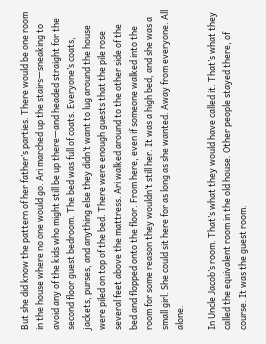But she did know the pattern of her father’s parties. There would be one room in the house where no one would go. Ari marched up the stairs—sneaking to avoid any of the kids who might still be up there—and headed straight for the second floor guest bedroom. The bed was full of coats. Everyone’s coats, jackets, purses, and anything else they didn’t want to lug around the house were piled on top of the bed. There were enough guests that the pile rose several feet above the mattress. Ari walked around to the other side of the bed and flopped onto the floor. From here, even if someone walked into the room for some reason they wouldn’t still her. It was a high bed, and she was a small girl. She could sit here for as long as she wanted. Away from everyone. All alone.

In Uncle Jacob’s room. That’s what they would have called it. That’s what they called the equivalent room in the old house. Other people stayed there, of course. It was the guest room.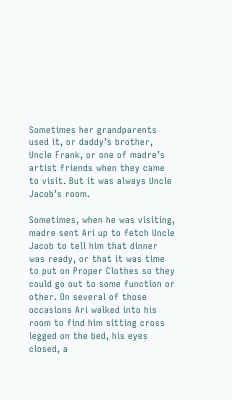Sometimes her grandparents used it, or daddy’s brother, Uncle Frank, or one of madre’s artist friends when they came to visit. But it was always Uncle Jacob’s room.

Sometimes, when he was visiting, madre sent Ari up to fetch Uncle Jacob to tell him that dinner was ready, or that it was time to put on Proper Clothes so they could go out to some function or other. On several of those occasions Ari walked into his room to find him sitting cross legged on the bed, his eyes closed, a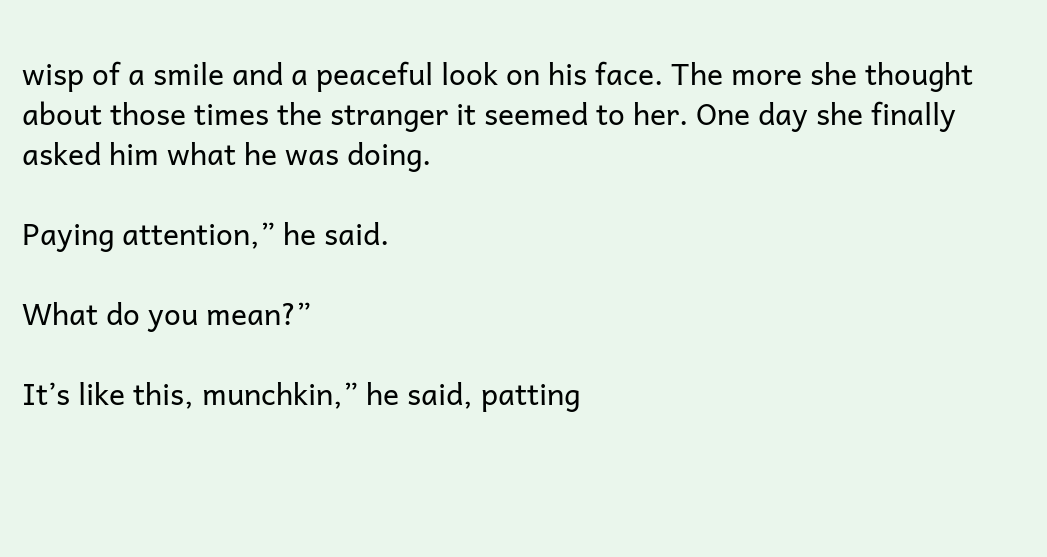wisp of a smile and a peaceful look on his face. The more she thought about those times the stranger it seemed to her. One day she finally asked him what he was doing.

Paying attention,” he said.

What do you mean?”

It’s like this, munchkin,” he said, patting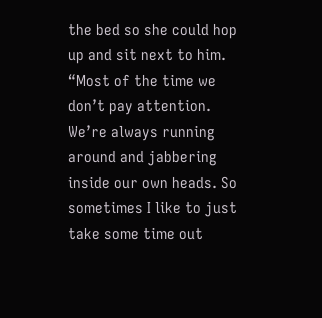the bed so she could hop up and sit next to him. “Most of the time we don’t pay attention. We’re always running around and jabbering inside our own heads. So sometimes I like to just take some time out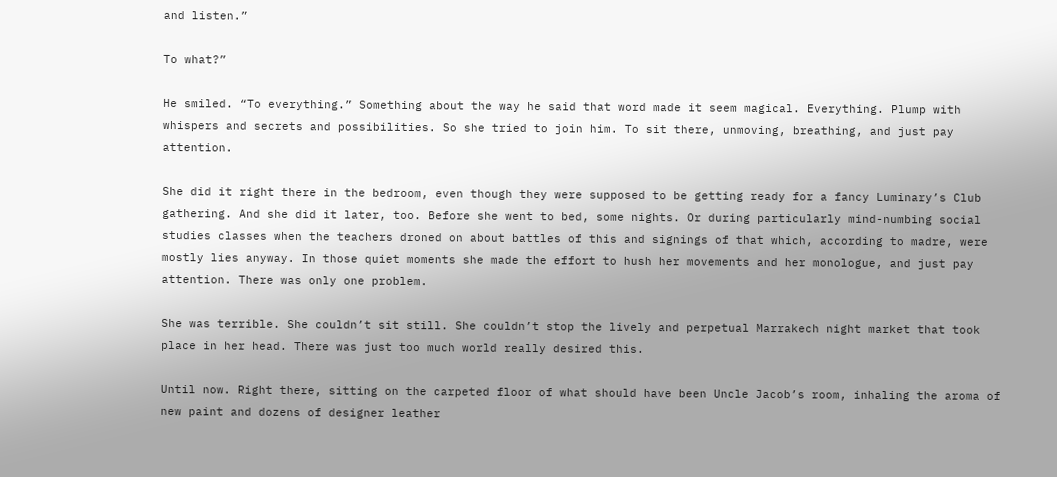and listen.”

To what?”

He smiled. “To everything.” Something about the way he said that word made it seem magical. Everything. Plump with whispers and secrets and possibilities. So she tried to join him. To sit there, unmoving, breathing, and just pay attention.

She did it right there in the bedroom, even though they were supposed to be getting ready for a fancy Luminary’s Club gathering. And she did it later, too. Before she went to bed, some nights. Or during particularly mind-numbing social studies classes when the teachers droned on about battles of this and signings of that which, according to madre, were mostly lies anyway. In those quiet moments she made the effort to hush her movements and her monologue, and just pay attention. There was only one problem.

She was terrible. She couldn’t sit still. She couldn’t stop the lively and perpetual Marrakech night market that took place in her head. There was just too much world really desired this.

Until now. Right there, sitting on the carpeted floor of what should have been Uncle Jacob’s room, inhaling the aroma of new paint and dozens of designer leather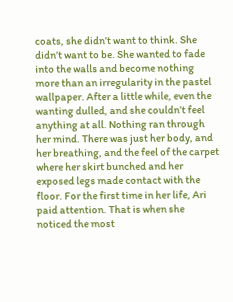coats, she didn’t want to think. She didn’t want to be. She wanted to fade into the walls and become nothing more than an irregularity in the pastel wallpaper. After a little while, even the wanting dulled, and she couldn’t feel anything at all. Nothing ran through her mind. There was just her body, and her breathing, and the feel of the carpet where her skirt bunched and her exposed legs made contact with the floor. For the first time in her life, Ari paid attention. That is when she noticed the most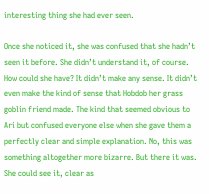interesting thing she had ever seen.

Once she noticed it, she was confused that she hadn’t seen it before. She didn’t understand it, of course. How could she have? It didn’t make any sense. It didn’t even make the kind of sense that Hobdob her grass goblin friend made. The kind that seemed obvious to Ari but confused everyone else when she gave them a perfectly clear and simple explanation. No, this was something altogether more bizarre. But there it was. She could see it, clear as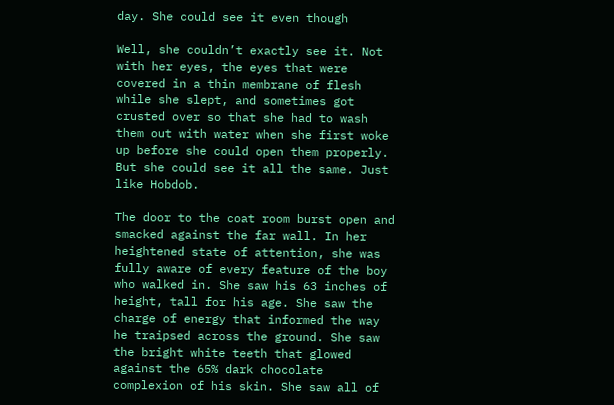day. She could see it even though

Well, she couldn’t exactly see it. Not with her eyes, the eyes that were covered in a thin membrane of flesh while she slept, and sometimes got crusted over so that she had to wash them out with water when she first woke up before she could open them properly. But she could see it all the same. Just like Hobdob.

The door to the coat room burst open and smacked against the far wall. In her heightened state of attention, she was fully aware of every feature of the boy who walked in. She saw his 63 inches of height, tall for his age. She saw the charge of energy that informed the way he traipsed across the ground. She saw the bright white teeth that glowed against the 65% dark chocolate complexion of his skin. She saw all of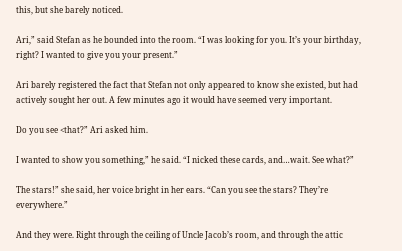this, but she barely noticed.

Ari,” said Stefan as he bounded into the room. “I was looking for you. It’s your birthday, right? I wanted to give you your present.”

Ari barely registered the fact that Stefan not only appeared to know she existed, but had actively sought her out. A few minutes ago it would have seemed very important.

Do you see <that?” Ari asked him.

I wanted to show you something,” he said. “I nicked these cards, and…wait. See what?”

The stars!” she said, her voice bright in her ears. “Can you see the stars? They’re everywhere.”

And they were. Right through the ceiling of Uncle Jacob’s room, and through the attic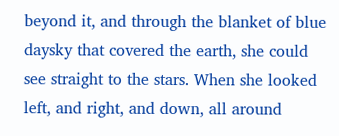beyond it, and through the blanket of blue daysky that covered the earth, she could see straight to the stars. When she looked left, and right, and down, all around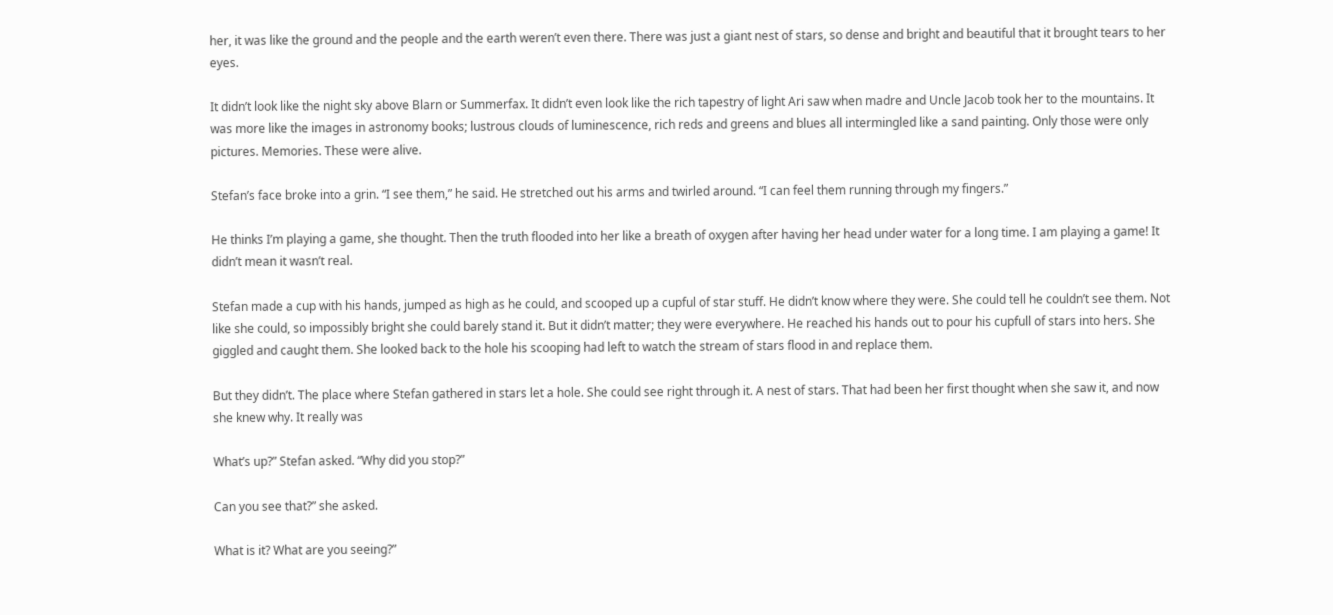her, it was like the ground and the people and the earth weren’t even there. There was just a giant nest of stars, so dense and bright and beautiful that it brought tears to her eyes.

It didn’t look like the night sky above Blarn or Summerfax. It didn’t even look like the rich tapestry of light Ari saw when madre and Uncle Jacob took her to the mountains. It was more like the images in astronomy books; lustrous clouds of luminescence, rich reds and greens and blues all intermingled like a sand painting. Only those were only pictures. Memories. These were alive.

Stefan’s face broke into a grin. “I see them,” he said. He stretched out his arms and twirled around. “I can feel them running through my fingers.”

He thinks I’m playing a game, she thought. Then the truth flooded into her like a breath of oxygen after having her head under water for a long time. I am playing a game! It didn’t mean it wasn’t real.

Stefan made a cup with his hands, jumped as high as he could, and scooped up a cupful of star stuff. He didn’t know where they were. She could tell he couldn’t see them. Not like she could, so impossibly bright she could barely stand it. But it didn’t matter; they were everywhere. He reached his hands out to pour his cupfull of stars into hers. She giggled and caught them. She looked back to the hole his scooping had left to watch the stream of stars flood in and replace them.

But they didn’t. The place where Stefan gathered in stars let a hole. She could see right through it. A nest of stars. That had been her first thought when she saw it, and now she knew why. It really was

What’s up?” Stefan asked. “Why did you stop?”

Can you see that?” she asked.

What is it? What are you seeing?”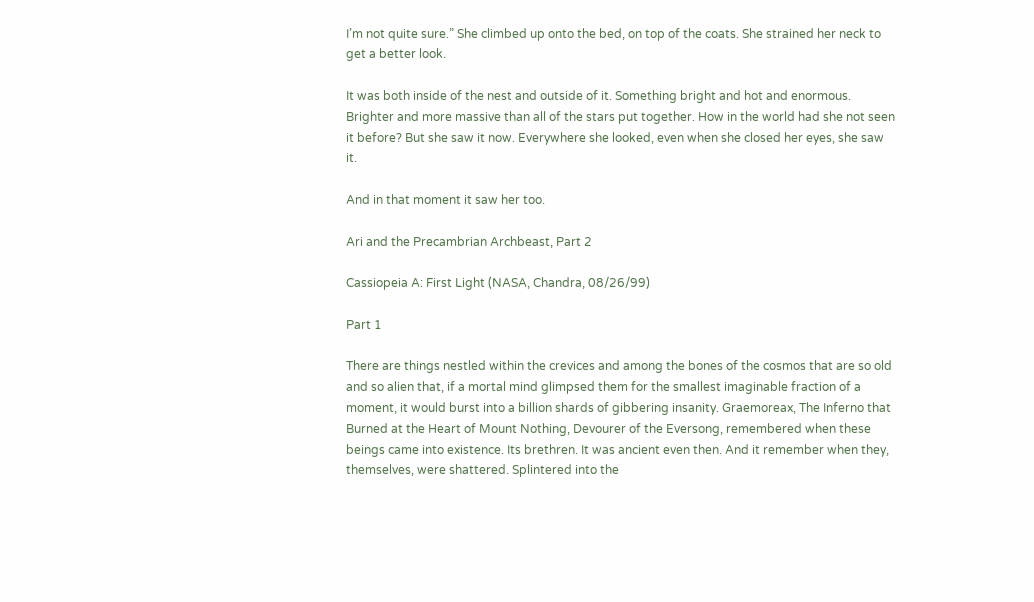I’m not quite sure.” She climbed up onto the bed, on top of the coats. She strained her neck to get a better look.

It was both inside of the nest and outside of it. Something bright and hot and enormous. Brighter and more massive than all of the stars put together. How in the world had she not seen it before? But she saw it now. Everywhere she looked, even when she closed her eyes, she saw it.

And in that moment it saw her too.

Ari and the Precambrian Archbeast, Part 2

Cassiopeia A: First Light (NASA, Chandra, 08/26/99)

Part 1

There are things nestled within the crevices and among the bones of the cosmos that are so old and so alien that, if a mortal mind glimpsed them for the smallest imaginable fraction of a moment, it would burst into a billion shards of gibbering insanity. Graemoreax, The Inferno that Burned at the Heart of Mount Nothing, Devourer of the Eversong, remembered when these beings came into existence. Its brethren. It was ancient even then. And it remember when they, themselves, were shattered. Splintered into the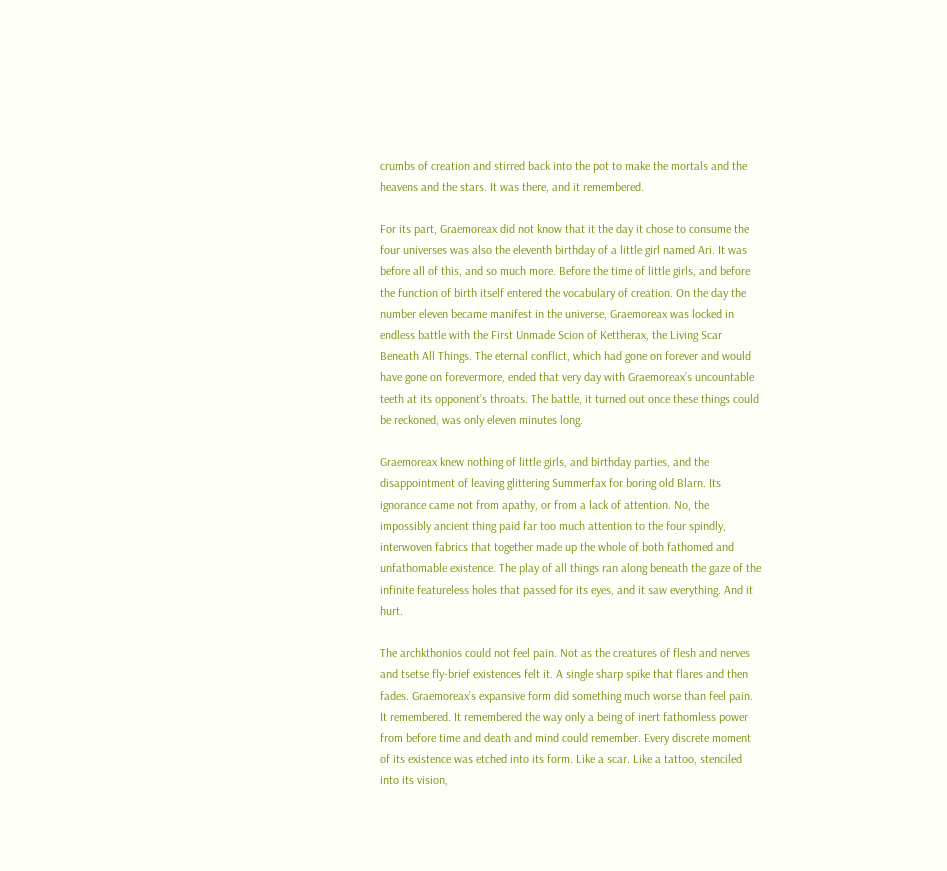crumbs of creation and stirred back into the pot to make the mortals and the heavens and the stars. It was there, and it remembered.

For its part, Graemoreax did not know that it the day it chose to consume the four universes was also the eleventh birthday of a little girl named Ari. It was before all of this, and so much more. Before the time of little girls, and before the function of birth itself entered the vocabulary of creation. On the day the number eleven became manifest in the universe, Graemoreax was locked in endless battle with the First Unmade Scion of Kettherax, the Living Scar Beneath All Things. The eternal conflict, which had gone on forever and would have gone on forevermore, ended that very day with Graemoreax’s uncountable teeth at its opponent’s throats. The battle, it turned out once these things could be reckoned, was only eleven minutes long.

Graemoreax knew nothing of little girls, and birthday parties, and the disappointment of leaving glittering Summerfax for boring old Blarn. Its ignorance came not from apathy, or from a lack of attention. No, the impossibly ancient thing paid far too much attention to the four spindly, interwoven fabrics that together made up the whole of both fathomed and unfathomable existence. The play of all things ran along beneath the gaze of the infinite featureless holes that passed for its eyes, and it saw everything. And it hurt.

The archkthonios could not feel pain. Not as the creatures of flesh and nerves and tsetse fly-brief existences felt it. A single sharp spike that flares and then fades. Graemoreax’s expansive form did something much worse than feel pain. It remembered. It remembered the way only a being of inert fathomless power from before time and death and mind could remember. Every discrete moment of its existence was etched into its form. Like a scar. Like a tattoo, stenciled into its vision,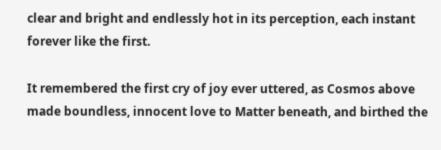clear and bright and endlessly hot in its perception, each instant forever like the first.

It remembered the first cry of joy ever uttered, as Cosmos above made boundless, innocent love to Matter beneath, and birthed the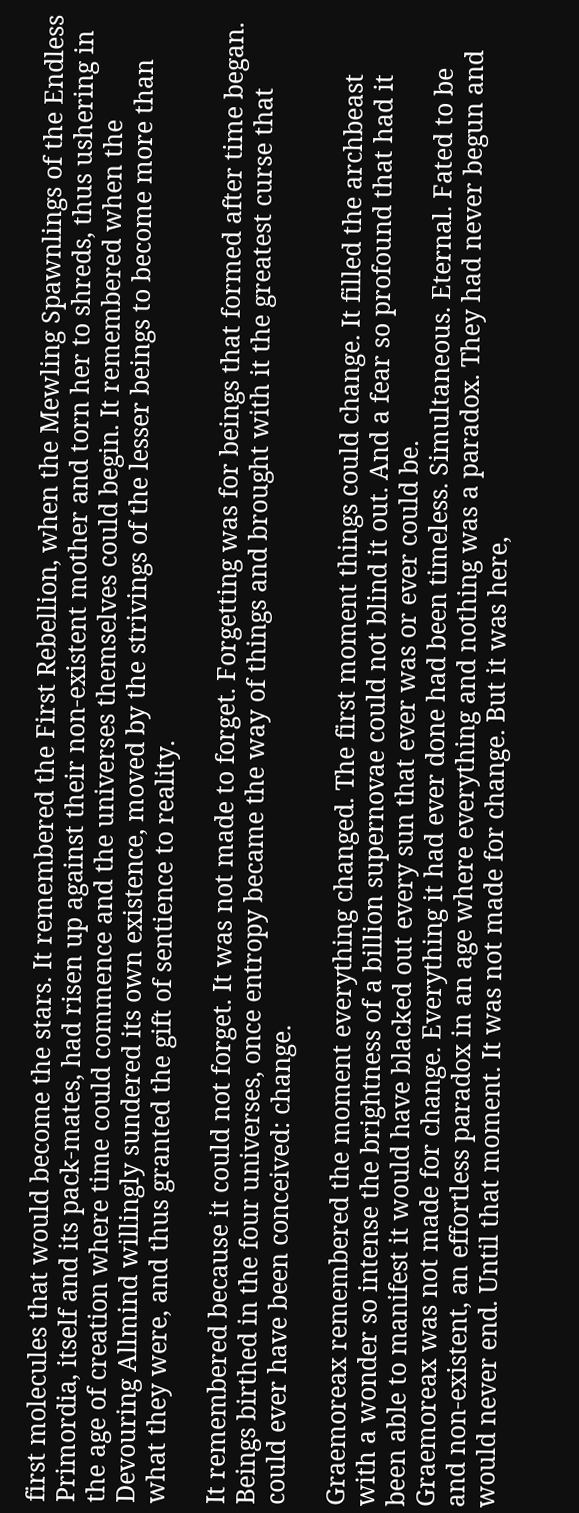first molecules that would become the stars. It remembered the First Rebellion, when the Mewling Spawnlings of the Endless Primordia, itself and its pack-mates, had risen up against their non-existent mother and torn her to shreds, thus ushering in the age of creation where time could commence and the universes themselves could begin. It remembered when the Devouring Allmind willingly sundered its own existence, moved by the strivings of the lesser beings to become more than what they were, and thus granted the gift of sentience to reality.

It remembered because it could not forget. It was not made to forget. Forgetting was for beings that formed after time began. Beings birthed in the four universes, once entropy became the way of things and brought with it the greatest curse that could ever have been conceived: change.

Graemoreax remembered the moment everything changed. The first moment things could change. It filled the archbeast with a wonder so intense the brightness of a billion supernovae could not blind it out. And a fear so profound that had it been able to manifest it would have blacked out every sun that ever was or ever could be.
Graemoreax was not made for change. Everything it had ever done had been timeless. Simultaneous. Eternal. Fated to be and non-existent, an effortless paradox in an age where everything and nothing was a paradox. They had never begun and would never end. Until that moment. It was not made for change. But it was here,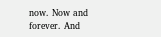now. Now and forever. And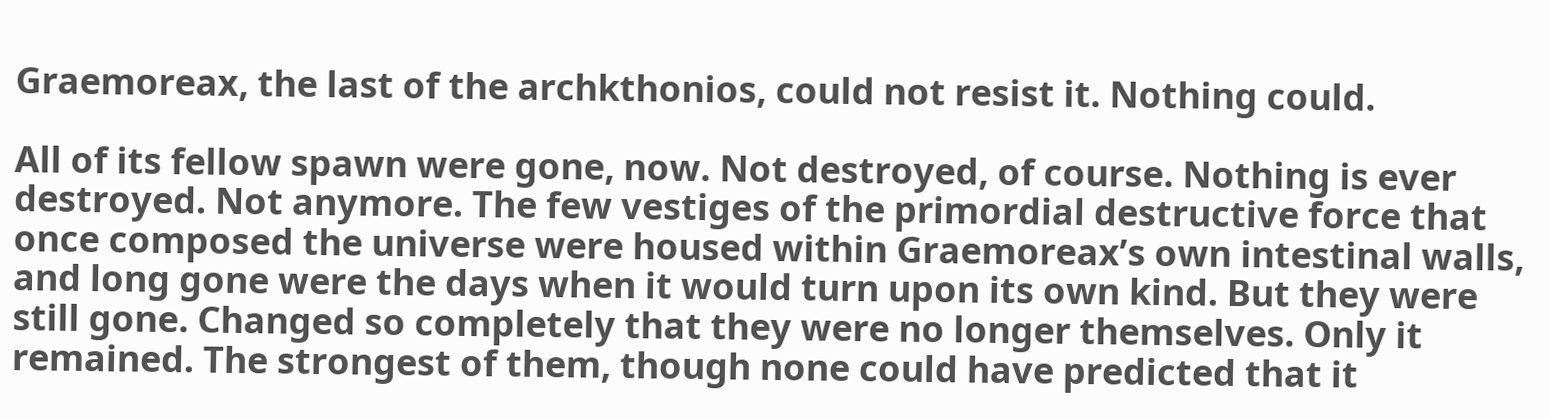Graemoreax, the last of the archkthonios, could not resist it. Nothing could.

All of its fellow spawn were gone, now. Not destroyed, of course. Nothing is ever destroyed. Not anymore. The few vestiges of the primordial destructive force that once composed the universe were housed within Graemoreax’s own intestinal walls, and long gone were the days when it would turn upon its own kind. But they were still gone. Changed so completely that they were no longer themselves. Only it remained. The strongest of them, though none could have predicted that it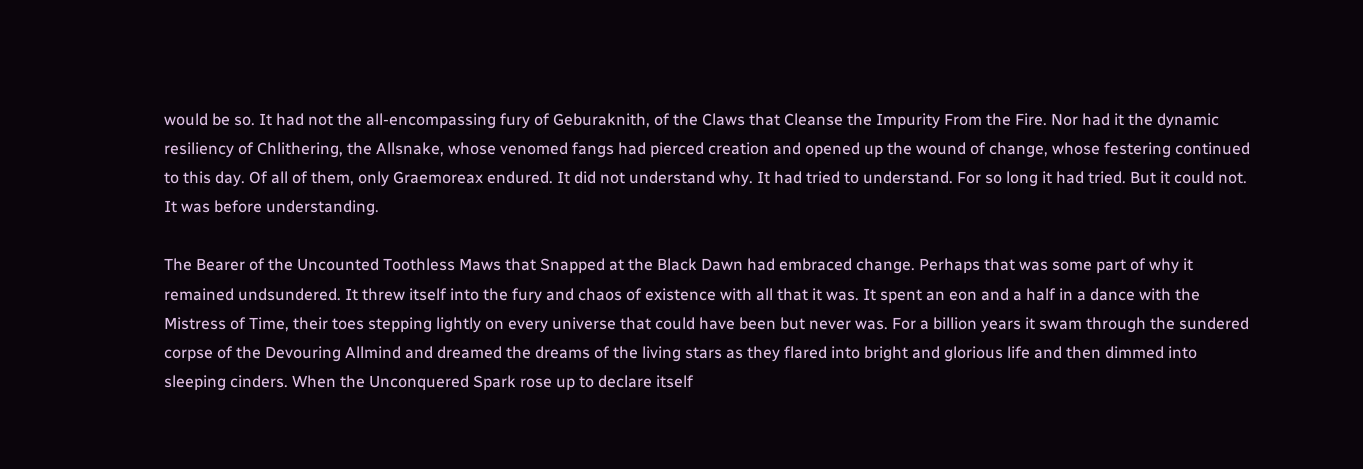would be so. It had not the all-encompassing fury of Geburaknith, of the Claws that Cleanse the Impurity From the Fire. Nor had it the dynamic resiliency of Chlithering, the Allsnake, whose venomed fangs had pierced creation and opened up the wound of change, whose festering continued to this day. Of all of them, only Graemoreax endured. It did not understand why. It had tried to understand. For so long it had tried. But it could not. It was before understanding.

The Bearer of the Uncounted Toothless Maws that Snapped at the Black Dawn had embraced change. Perhaps that was some part of why it remained undsundered. It threw itself into the fury and chaos of existence with all that it was. It spent an eon and a half in a dance with the Mistress of Time, their toes stepping lightly on every universe that could have been but never was. For a billion years it swam through the sundered corpse of the Devouring Allmind and dreamed the dreams of the living stars as they flared into bright and glorious life and then dimmed into sleeping cinders. When the Unconquered Spark rose up to declare itself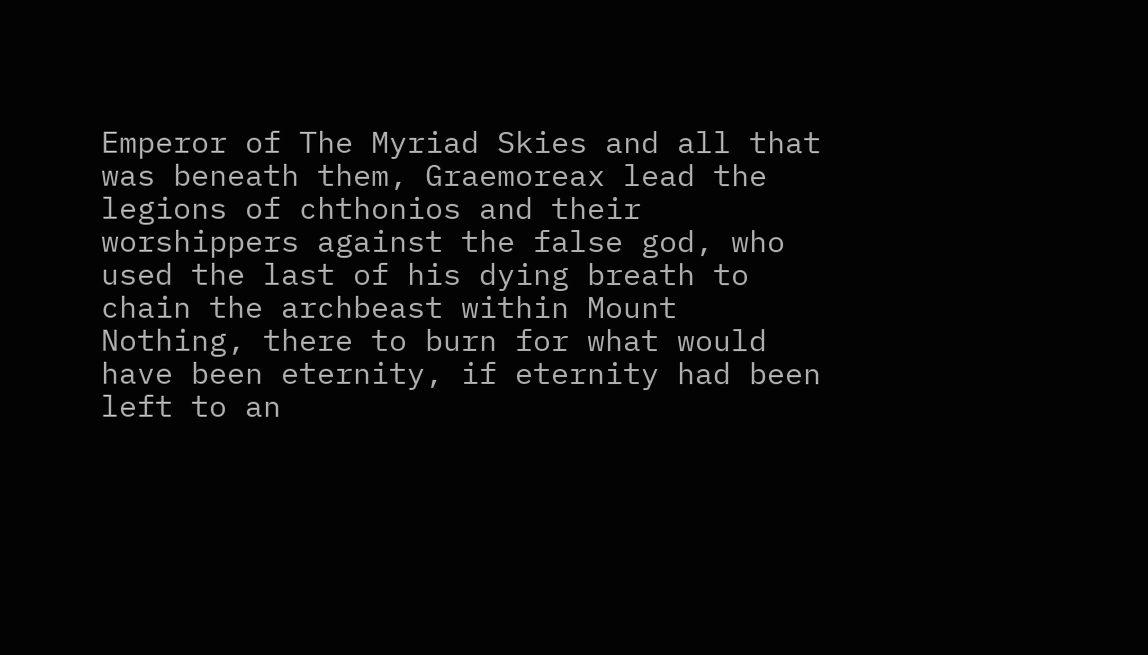Emperor of The Myriad Skies and all that was beneath them, Graemoreax lead the legions of chthonios and their worshippers against the false god, who used the last of his dying breath to chain the archbeast within Mount Nothing, there to burn for what would have been eternity, if eternity had been left to an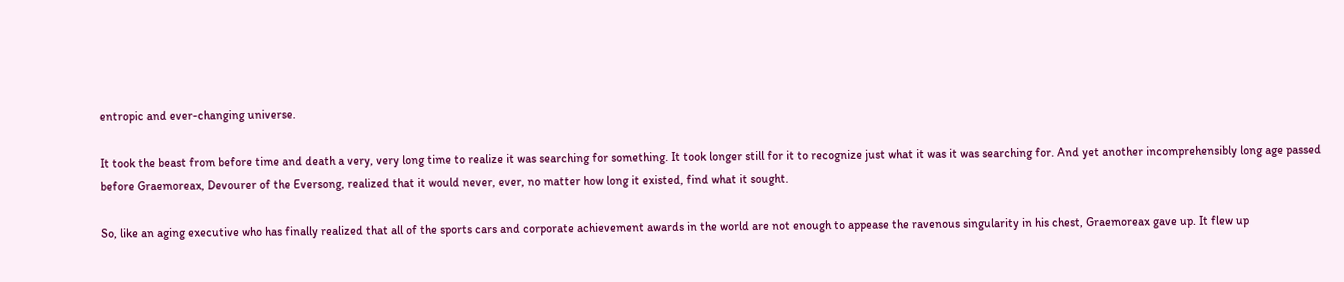entropic and ever-changing universe.

It took the beast from before time and death a very, very long time to realize it was searching for something. It took longer still for it to recognize just what it was it was searching for. And yet another incomprehensibly long age passed before Graemoreax, Devourer of the Eversong, realized that it would never, ever, no matter how long it existed, find what it sought.

So, like an aging executive who has finally realized that all of the sports cars and corporate achievement awards in the world are not enough to appease the ravenous singularity in his chest, Graemoreax gave up. It flew up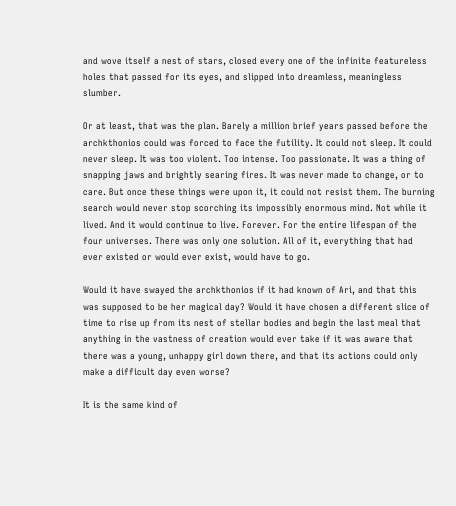and wove itself a nest of stars, closed every one of the infinite featureless holes that passed for its eyes, and slipped into dreamless, meaningless slumber.

Or at least, that was the plan. Barely a million brief years passed before the archkthonios could was forced to face the futility. It could not sleep. It could never sleep. It was too violent. Too intense. Too passionate. It was a thing of snapping jaws and brightly searing fires. It was never made to change, or to care. But once these things were upon it, it could not resist them. The burning search would never stop scorching its impossibly enormous mind. Not while it lived. And it would continue to live. Forever. For the entire lifespan of the four universes. There was only one solution. All of it, everything that had ever existed or would ever exist, would have to go.

Would it have swayed the archkthonios if it had known of Ari, and that this was supposed to be her magical day? Would it have chosen a different slice of time to rise up from its nest of stellar bodies and begin the last meal that anything in the vastness of creation would ever take if it was aware that there was a young, unhappy girl down there, and that its actions could only make a difficult day even worse?

It is the same kind of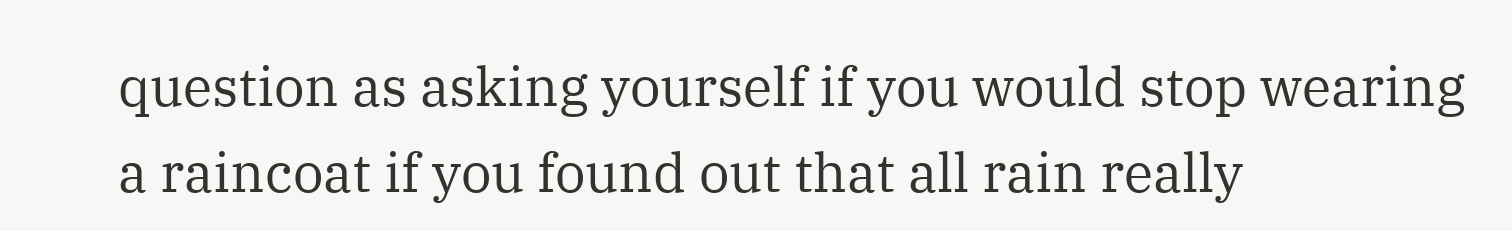question as asking yourself if you would stop wearing a raincoat if you found out that all rain really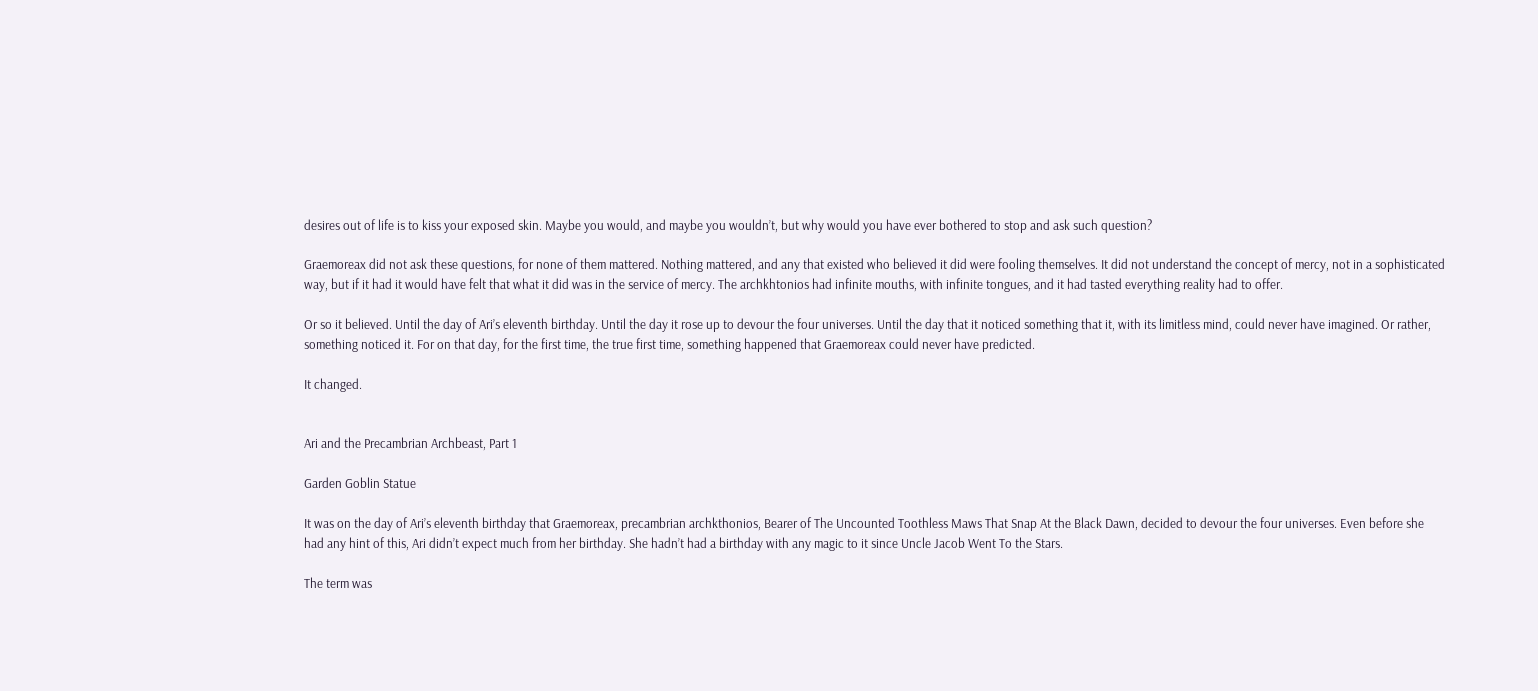desires out of life is to kiss your exposed skin. Maybe you would, and maybe you wouldn’t, but why would you have ever bothered to stop and ask such question?

Graemoreax did not ask these questions, for none of them mattered. Nothing mattered, and any that existed who believed it did were fooling themselves. It did not understand the concept of mercy, not in a sophisticated way, but if it had it would have felt that what it did was in the service of mercy. The archkhtonios had infinite mouths, with infinite tongues, and it had tasted everything reality had to offer.

Or so it believed. Until the day of Ari’s eleventh birthday. Until the day it rose up to devour the four universes. Until the day that it noticed something that it, with its limitless mind, could never have imagined. Or rather, something noticed it. For on that day, for the first time, the true first time, something happened that Graemoreax could never have predicted.

It changed.


Ari and the Precambrian Archbeast, Part 1

Garden Goblin Statue

It was on the day of Ari’s eleventh birthday that Graemoreax, precambrian archkthonios, Bearer of The Uncounted Toothless Maws That Snap At the Black Dawn, decided to devour the four universes. Even before she had any hint of this, Ari didn’t expect much from her birthday. She hadn’t had a birthday with any magic to it since Uncle Jacob Went To the Stars.

The term was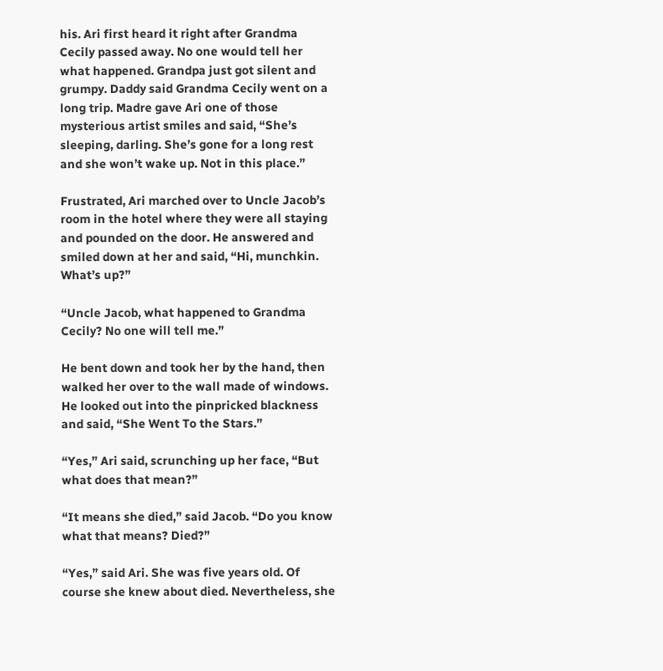his. Ari first heard it right after Grandma Cecily passed away. No one would tell her what happened. Grandpa just got silent and grumpy. Daddy said Grandma Cecily went on a long trip. Madre gave Ari one of those mysterious artist smiles and said, “She’s sleeping, darling. She’s gone for a long rest and she won’t wake up. Not in this place.”

Frustrated, Ari marched over to Uncle Jacob’s room in the hotel where they were all staying and pounded on the door. He answered and smiled down at her and said, “Hi, munchkin. What’s up?”

“Uncle Jacob, what happened to Grandma Cecily? No one will tell me.”

He bent down and took her by the hand, then walked her over to the wall made of windows. He looked out into the pinpricked blackness and said, “She Went To the Stars.”

“Yes,” Ari said, scrunching up her face, “But what does that mean?”

“It means she died,” said Jacob. “Do you know what that means? Died?”

“Yes,” said Ari. She was five years old. Of course she knew about died. Nevertheless, she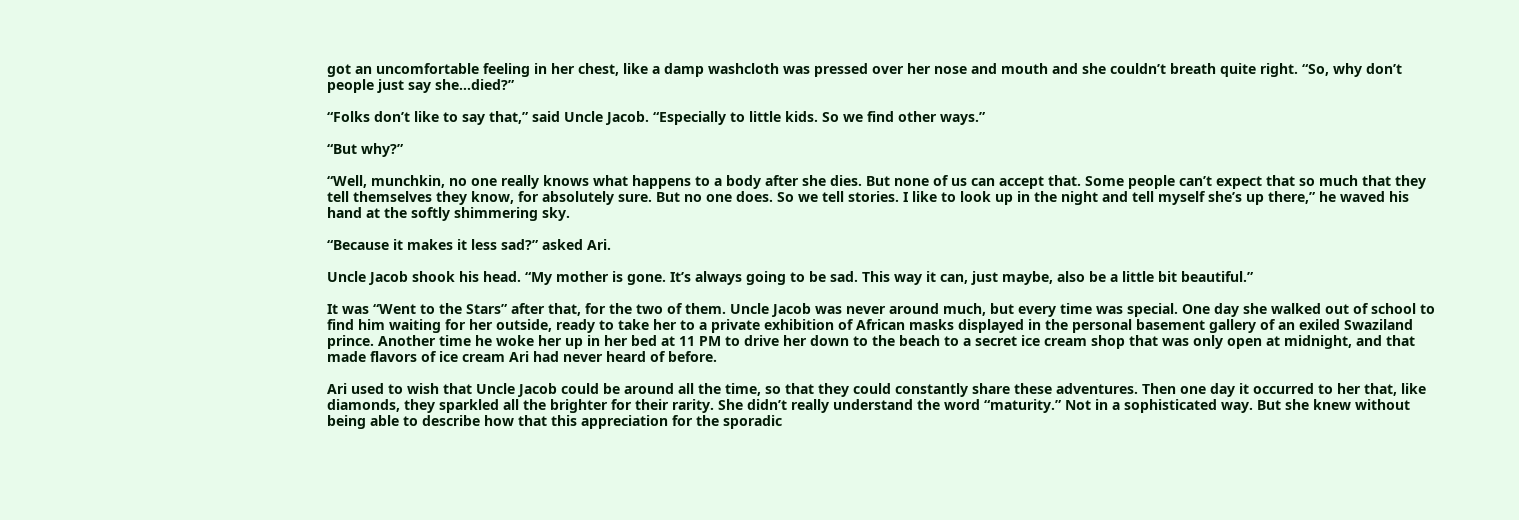got an uncomfortable feeling in her chest, like a damp washcloth was pressed over her nose and mouth and she couldn’t breath quite right. “So, why don’t people just say she…died?”

“Folks don’t like to say that,” said Uncle Jacob. “Especially to little kids. So we find other ways.”

“But why?”

“Well, munchkin, no one really knows what happens to a body after she dies. But none of us can accept that. Some people can’t expect that so much that they tell themselves they know, for absolutely sure. But no one does. So we tell stories. I like to look up in the night and tell myself she’s up there,” he waved his hand at the softly shimmering sky.

“Because it makes it less sad?” asked Ari.

Uncle Jacob shook his head. “My mother is gone. It’s always going to be sad. This way it can, just maybe, also be a little bit beautiful.”

It was “Went to the Stars” after that, for the two of them. Uncle Jacob was never around much, but every time was special. One day she walked out of school to find him waiting for her outside, ready to take her to a private exhibition of African masks displayed in the personal basement gallery of an exiled Swaziland prince. Another time he woke her up in her bed at 11 PM to drive her down to the beach to a secret ice cream shop that was only open at midnight, and that made flavors of ice cream Ari had never heard of before.

Ari used to wish that Uncle Jacob could be around all the time, so that they could constantly share these adventures. Then one day it occurred to her that, like diamonds, they sparkled all the brighter for their rarity. She didn’t really understand the word “maturity.” Not in a sophisticated way. But she knew without being able to describe how that this appreciation for the sporadic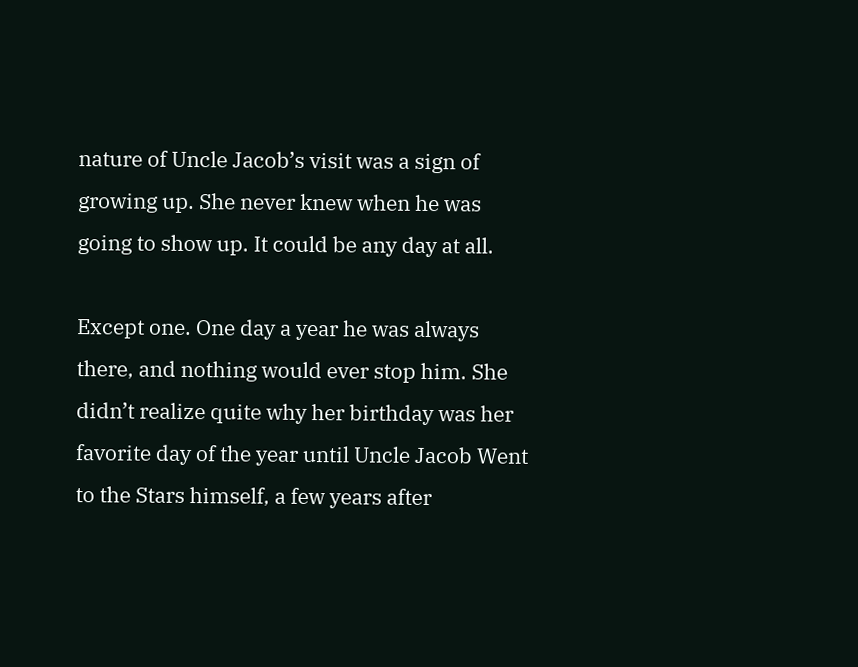nature of Uncle Jacob’s visit was a sign of growing up. She never knew when he was going to show up. It could be any day at all.

Except one. One day a year he was always there, and nothing would ever stop him. She didn’t realize quite why her birthday was her favorite day of the year until Uncle Jacob Went to the Stars himself, a few years after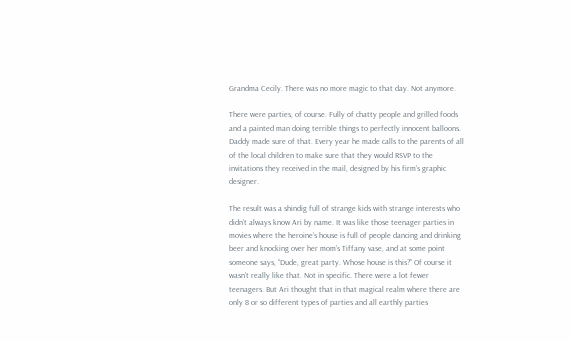Grandma Cecily. There was no more magic to that day. Not anymore.

There were parties, of course. Fully of chatty people and grilled foods and a painted man doing terrible things to perfectly innocent balloons. Daddy made sure of that. Every year he made calls to the parents of all of the local children to make sure that they would RSVP to the invitations they received in the mail, designed by his firm’s graphic designer.

The result was a shindig full of strange kids with strange interests who didn’t always know Ari by name. It was like those teenager parties in movies where the heroine’s house is full of people dancing and drinking beer and knocking over her mom’s Tiffany vase, and at some point someone says, “Dude, great party. Whose house is this?” Of course it wasn’t really like that. Not in specific. There were a lot fewer teenagers. But Ari thought that in that magical realm where there are only 8 or so different types of parties and all earthly parties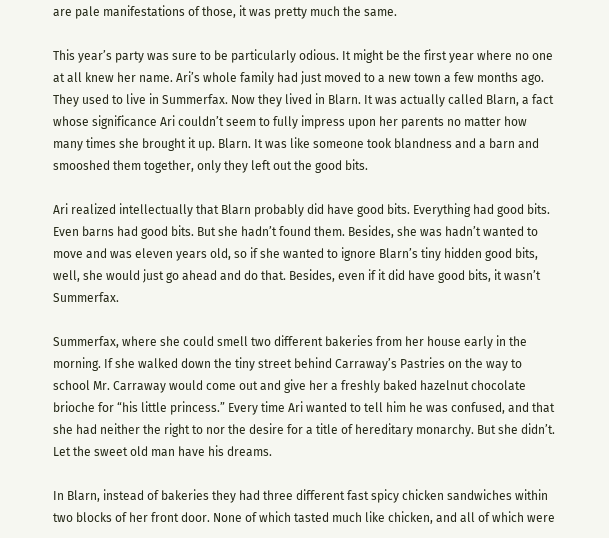are pale manifestations of those, it was pretty much the same.

This year’s party was sure to be particularly odious. It might be the first year where no one at all knew her name. Ari’s whole family had just moved to a new town a few months ago. They used to live in Summerfax. Now they lived in Blarn. It was actually called Blarn, a fact whose significance Ari couldn’t seem to fully impress upon her parents no matter how many times she brought it up. Blarn. It was like someone took blandness and a barn and smooshed them together, only they left out the good bits.

Ari realized intellectually that Blarn probably did have good bits. Everything had good bits. Even barns had good bits. But she hadn’t found them. Besides, she was hadn’t wanted to move and was eleven years old, so if she wanted to ignore Blarn’s tiny hidden good bits, well, she would just go ahead and do that. Besides, even if it did have good bits, it wasn’t Summerfax.

Summerfax, where she could smell two different bakeries from her house early in the morning. If she walked down the tiny street behind Carraway’s Pastries on the way to school Mr. Carraway would come out and give her a freshly baked hazelnut chocolate brioche for “his little princess.” Every time Ari wanted to tell him he was confused, and that she had neither the right to nor the desire for a title of hereditary monarchy. But she didn’t. Let the sweet old man have his dreams.

In Blarn, instead of bakeries they had three different fast spicy chicken sandwiches within two blocks of her front door. None of which tasted much like chicken, and all of which were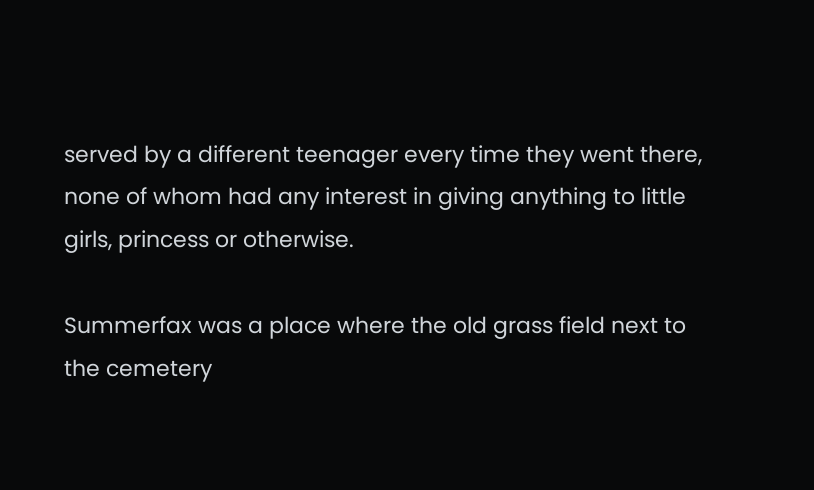served by a different teenager every time they went there, none of whom had any interest in giving anything to little girls, princess or otherwise.

Summerfax was a place where the old grass field next to the cemetery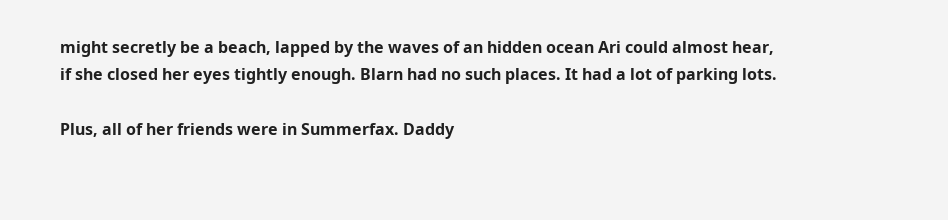might secretly be a beach, lapped by the waves of an hidden ocean Ari could almost hear, if she closed her eyes tightly enough. Blarn had no such places. It had a lot of parking lots.

Plus, all of her friends were in Summerfax. Daddy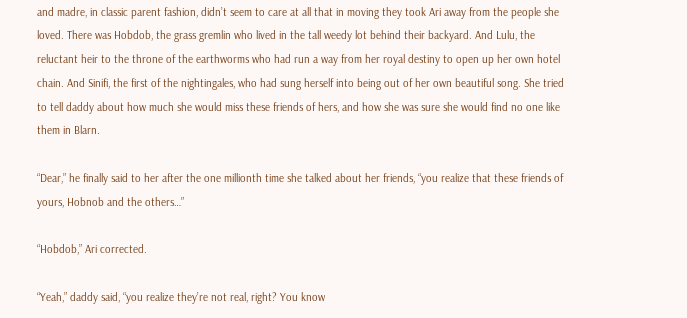and madre, in classic parent fashion, didn’t seem to care at all that in moving they took Ari away from the people she loved. There was Hobdob, the grass gremlin who lived in the tall weedy lot behind their backyard. And Lulu, the reluctant heir to the throne of the earthworms who had run a way from her royal destiny to open up her own hotel chain. And Sinifi, the first of the nightingales, who had sung herself into being out of her own beautiful song. She tried to tell daddy about how much she would miss these friends of hers, and how she was sure she would find no one like them in Blarn.

“Dear,” he finally said to her after the one millionth time she talked about her friends, “you realize that these friends of yours, Hobnob and the others…”

“Hobdob,” Ari corrected.

“Yeah,” daddy said, “you realize they’re not real, right? You know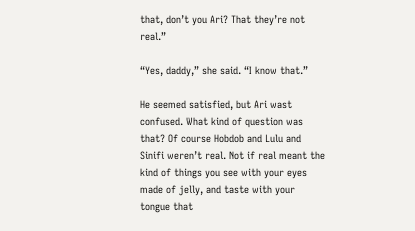that, don’t you Ari? That they’re not real.”

“Yes, daddy,” she said. “I know that.”

He seemed satisfied, but Ari wast confused. What kind of question was that? Of course Hobdob and Lulu and Sinifi weren’t real. Not if real meant the kind of things you see with your eyes made of jelly, and taste with your tongue that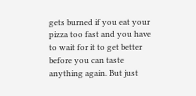gets burned if you eat your pizza too fast and you have to wait for it to get better before you can taste anything again. But just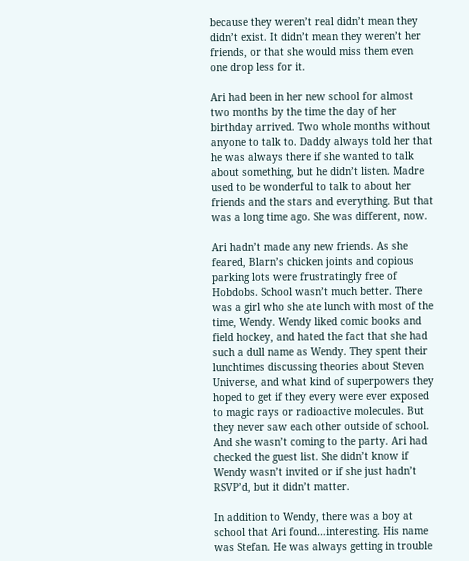because they weren’t real didn’t mean they didn’t exist. It didn’t mean they weren’t her friends, or that she would miss them even one drop less for it.

Ari had been in her new school for almost two months by the time the day of her birthday arrived. Two whole months without anyone to talk to. Daddy always told her that he was always there if she wanted to talk about something, but he didn’t listen. Madre used to be wonderful to talk to about her friends and the stars and everything. But that was a long time ago. She was different, now.

Ari hadn’t made any new friends. As she feared, Blarn’s chicken joints and copious parking lots were frustratingly free of Hobdobs. School wasn’t much better. There was a girl who she ate lunch with most of the time, Wendy. Wendy liked comic books and field hockey, and hated the fact that she had such a dull name as Wendy. They spent their lunchtimes discussing theories about Steven Universe, and what kind of superpowers they hoped to get if they every were ever exposed to magic rays or radioactive molecules. But they never saw each other outside of school. And she wasn’t coming to the party. Ari had checked the guest list. She didn’t know if Wendy wasn’t invited or if she just hadn’t RSVP’d, but it didn’t matter.

In addition to Wendy, there was a boy at school that Ari found…interesting. His name was Stefan. He was always getting in trouble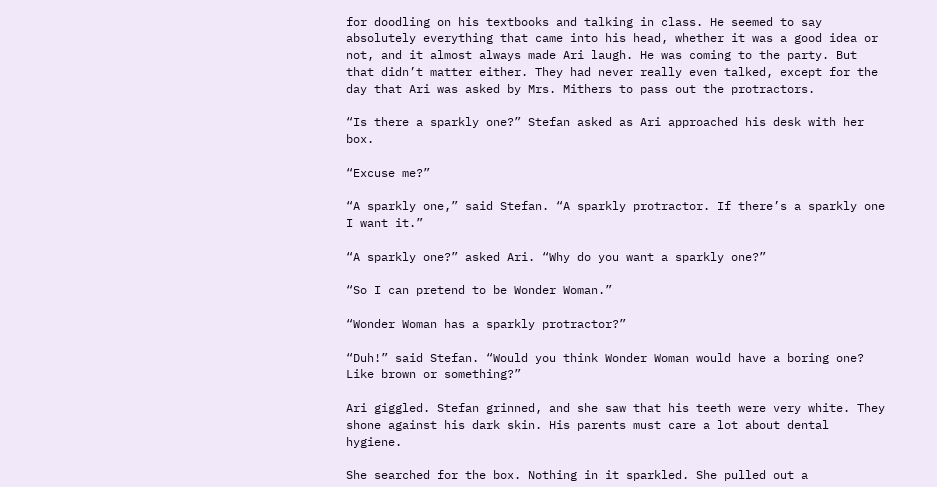for doodling on his textbooks and talking in class. He seemed to say absolutely everything that came into his head, whether it was a good idea or not, and it almost always made Ari laugh. He was coming to the party. But that didn’t matter either. They had never really even talked, except for the day that Ari was asked by Mrs. Mithers to pass out the protractors.

“Is there a sparkly one?” Stefan asked as Ari approached his desk with her box.

“Excuse me?”

“A sparkly one,” said Stefan. “A sparkly protractor. If there’s a sparkly one I want it.”

“A sparkly one?” asked Ari. “Why do you want a sparkly one?”

“So I can pretend to be Wonder Woman.”

“Wonder Woman has a sparkly protractor?”

“Duh!” said Stefan. “Would you think Wonder Woman would have a boring one? Like brown or something?”

Ari giggled. Stefan grinned, and she saw that his teeth were very white. They shone against his dark skin. His parents must care a lot about dental hygiene.

She searched for the box. Nothing in it sparkled. She pulled out a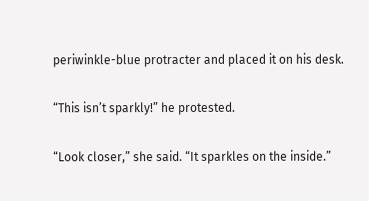periwinkle-blue protracter and placed it on his desk.

“This isn’t sparkly!” he protested.

“Look closer,” she said. “It sparkles on the inside.”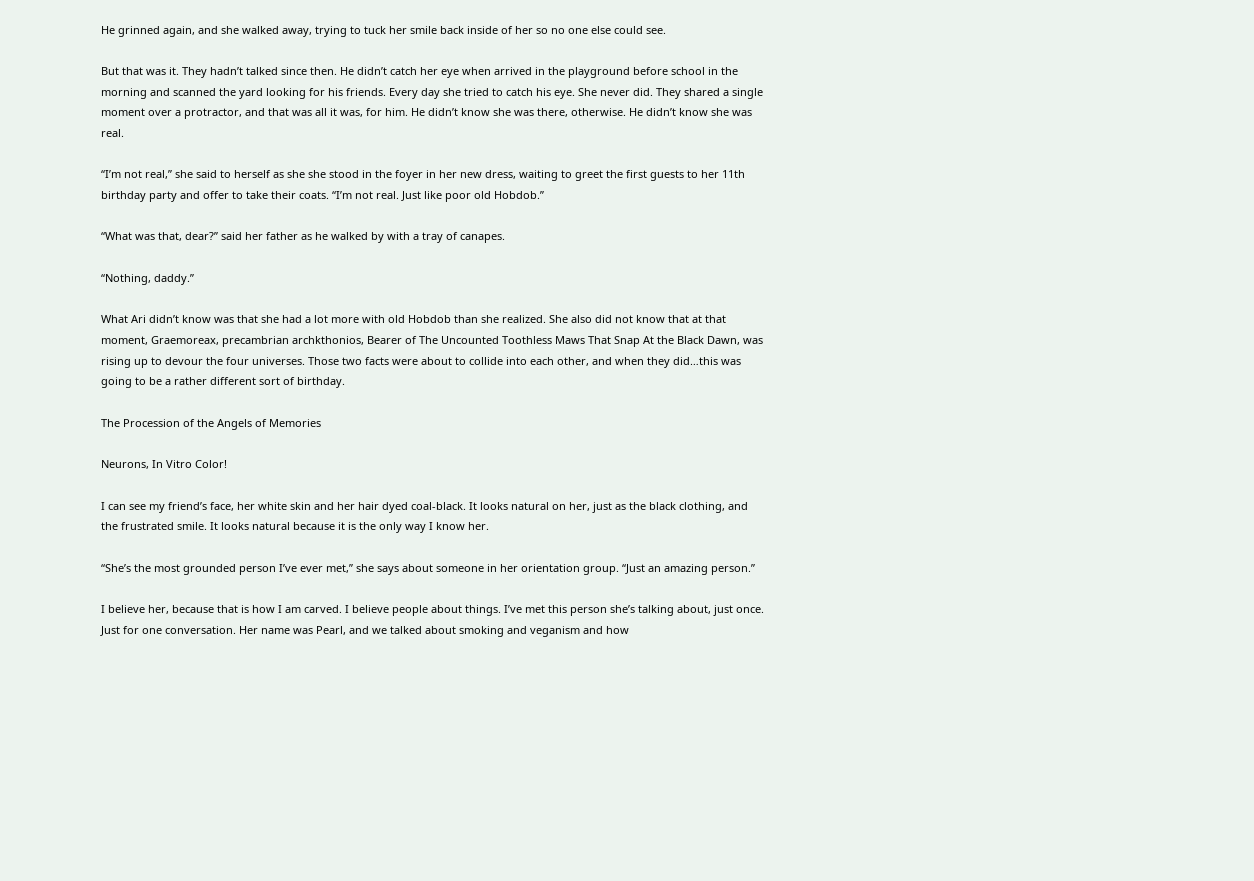He grinned again, and she walked away, trying to tuck her smile back inside of her so no one else could see.

But that was it. They hadn’t talked since then. He didn’t catch her eye when arrived in the playground before school in the morning and scanned the yard looking for his friends. Every day she tried to catch his eye. She never did. They shared a single moment over a protractor, and that was all it was, for him. He didn’t know she was there, otherwise. He didn’t know she was real.

“I’m not real,” she said to herself as she she stood in the foyer in her new dress, waiting to greet the first guests to her 11th birthday party and offer to take their coats. “I’m not real. Just like poor old Hobdob.”

“What was that, dear?” said her father as he walked by with a tray of canapes.

“Nothing, daddy.”

What Ari didn’t know was that she had a lot more with old Hobdob than she realized. She also did not know that at that moment, Graemoreax, precambrian archkthonios, Bearer of The Uncounted Toothless Maws That Snap At the Black Dawn, was rising up to devour the four universes. Those two facts were about to collide into each other, and when they did…this was going to be a rather different sort of birthday.

The Procession of the Angels of Memories

Neurons, In Vitro Color!

I can see my friend’s face, her white skin and her hair dyed coal-black. It looks natural on her, just as the black clothing, and the frustrated smile. It looks natural because it is the only way I know her.

“She’s the most grounded person I’ve ever met,” she says about someone in her orientation group. “Just an amazing person.”

I believe her, because that is how I am carved. I believe people about things. I’ve met this person she’s talking about, just once. Just for one conversation. Her name was Pearl, and we talked about smoking and veganism and how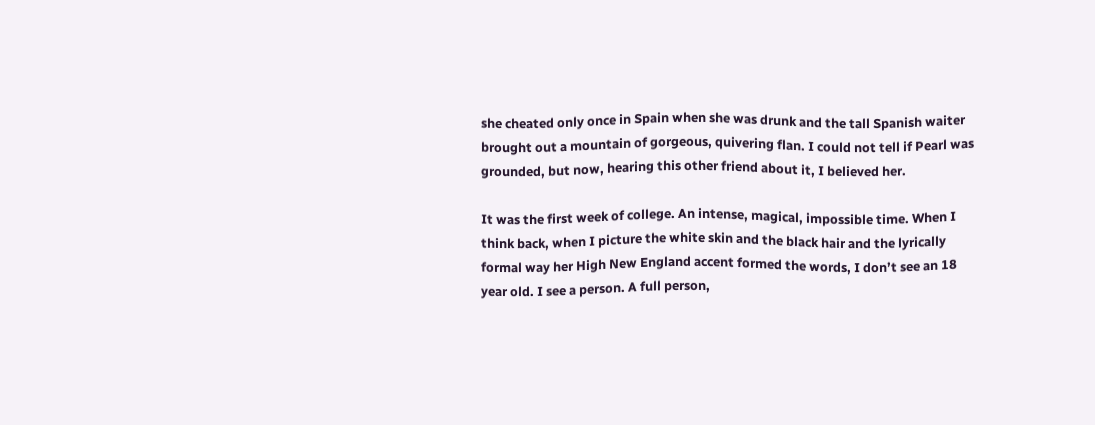she cheated only once in Spain when she was drunk and the tall Spanish waiter brought out a mountain of gorgeous, quivering flan. I could not tell if Pearl was grounded, but now, hearing this other friend about it, I believed her.

It was the first week of college. An intense, magical, impossible time. When I think back, when I picture the white skin and the black hair and the lyrically formal way her High New England accent formed the words, I don’t see an 18 year old. I see a person. A full person,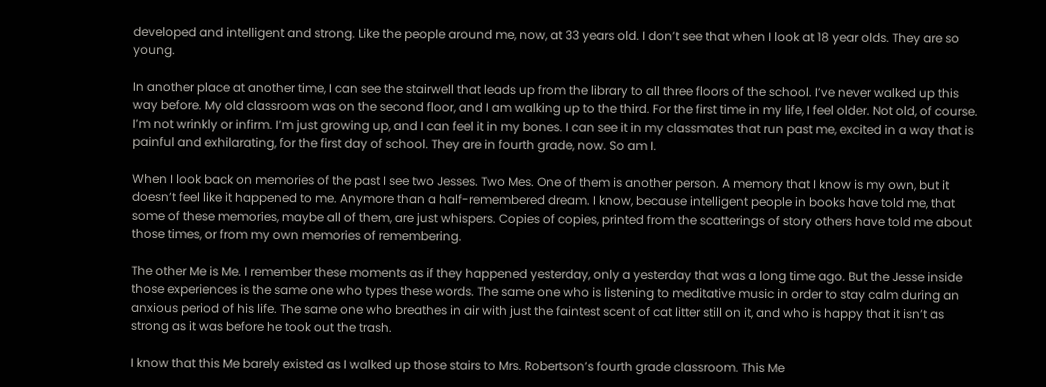developed and intelligent and strong. Like the people around me, now, at 33 years old. I don’t see that when I look at 18 year olds. They are so young.

In another place at another time, I can see the stairwell that leads up from the library to all three floors of the school. I’ve never walked up this way before. My old classroom was on the second floor, and I am walking up to the third. For the first time in my life, I feel older. Not old, of course. I’m not wrinkly or infirm. I’m just growing up, and I can feel it in my bones. I can see it in my classmates that run past me, excited in a way that is painful and exhilarating, for the first day of school. They are in fourth grade, now. So am I.

When I look back on memories of the past I see two Jesses. Two Mes. One of them is another person. A memory that I know is my own, but it doesn’t feel like it happened to me. Anymore than a half-remembered dream. I know, because intelligent people in books have told me, that some of these memories, maybe all of them, are just whispers. Copies of copies, printed from the scatterings of story others have told me about those times, or from my own memories of remembering.

The other Me is Me. I remember these moments as if they happened yesterday, only a yesterday that was a long time ago. But the Jesse inside those experiences is the same one who types these words. The same one who is listening to meditative music in order to stay calm during an anxious period of his life. The same one who breathes in air with just the faintest scent of cat litter still on it, and who is happy that it isn’t as strong as it was before he took out the trash.

I know that this Me barely existed as I walked up those stairs to Mrs. Robertson’s fourth grade classroom. This Me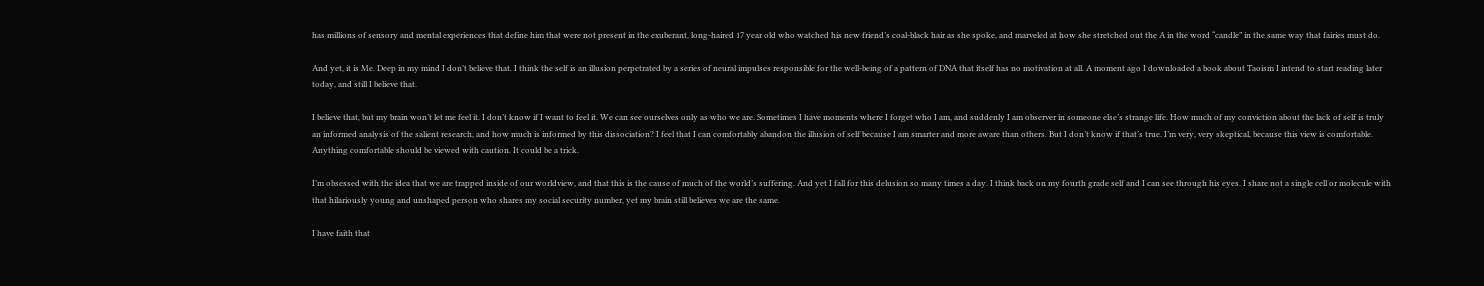has millions of sensory and mental experiences that define him that were not present in the exuberant, long-haired 17 year old who watched his new friend’s coal-black hair as she spoke, and marveled at how she stretched out the A in the word “candle” in the same way that fairies must do.

And yet, it is Me. Deep in my mind I don’t believe that. I think the self is an illusion perpetrated by a series of neural impulses responsible for the well-being of a pattern of DNA that itself has no motivation at all. A moment ago I downloaded a book about Taoism I intend to start reading later today, and still I believe that.

I believe that, but my brain won’t let me feel it. I don’t know if I want to feel it. We can see ourselves only as who we are. Sometimes I have moments where I forget who I am, and suddenly I am observer in someone else’s strange life. How much of my conviction about the lack of self is truly an informed analysis of the salient research, and how much is informed by this dissociation? I feel that I can comfortably abandon the illusion of self because I am smarter and more aware than others. But I don’t know if that’s true. I’m very, very skeptical, because this view is comfortable. Anything comfortable should be viewed with caution. It could be a trick.

I’m obsessed with the idea that we are trapped inside of our worldview, and that this is the cause of much of the world’s suffering. And yet I fall for this delusion so many times a day. I think back on my fourth grade self and I can see through his eyes. I share not a single cell or molecule with that hilariously young and unshaped person who shares my social security number, yet my brain still believes we are the same.

I have faith that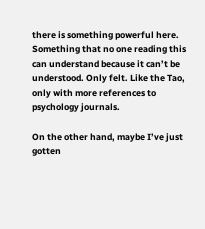there is something powerful here. Something that no one reading this can understand because it can’t be understood. Only felt. Like the Tao, only with more references to psychology journals.

On the other hand, maybe I’ve just gotten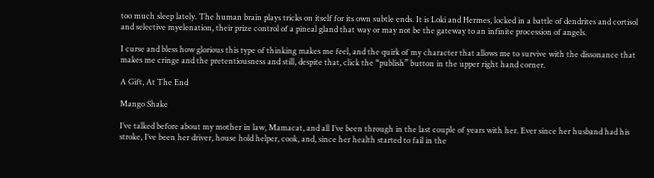too much sleep lately. The human brain plays tricks on itself for its own subtle ends. It is Loki and Hermes, locked in a battle of dendrites and cortisol and selective myelenation, their prize control of a pineal gland that way or may not be the gateway to an infinite procession of angels.

I curse and bless how glorious this type of thinking makes me feel, and the quirk of my character that allows me to survive with the dissonance that makes me cringe and the pretentiousness and still, despite that, click the “publish” button in the upper right hand corner.

A Gift, At The End

Mango Shake

I’ve talked before about my mother in law, Mamacat, and all I’ve been through in the last couple of years with her. Ever since her husband had his stroke, I’ve been her driver, house hold helper, cook, and, since her health started to fail in the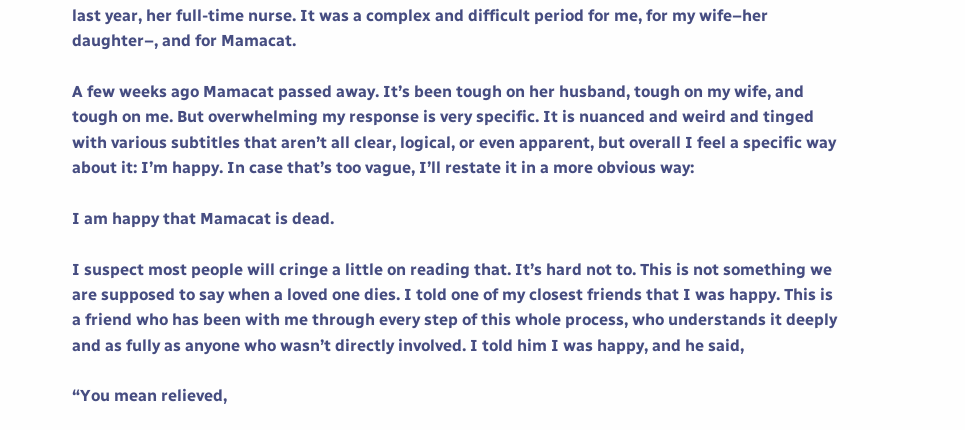last year, her full-time nurse. It was a complex and difficult period for me, for my wife–her daughter–, and for Mamacat.

A few weeks ago Mamacat passed away. It’s been tough on her husband, tough on my wife, and tough on me. But overwhelming my response is very specific. It is nuanced and weird and tinged with various subtitles that aren’t all clear, logical, or even apparent, but overall I feel a specific way about it: I’m happy. In case that’s too vague, I’ll restate it in a more obvious way:

I am happy that Mamacat is dead.

I suspect most people will cringe a little on reading that. It’s hard not to. This is not something we are supposed to say when a loved one dies. I told one of my closest friends that I was happy. This is a friend who has been with me through every step of this whole process, who understands it deeply and as fully as anyone who wasn’t directly involved. I told him I was happy, and he said,

“You mean relieved,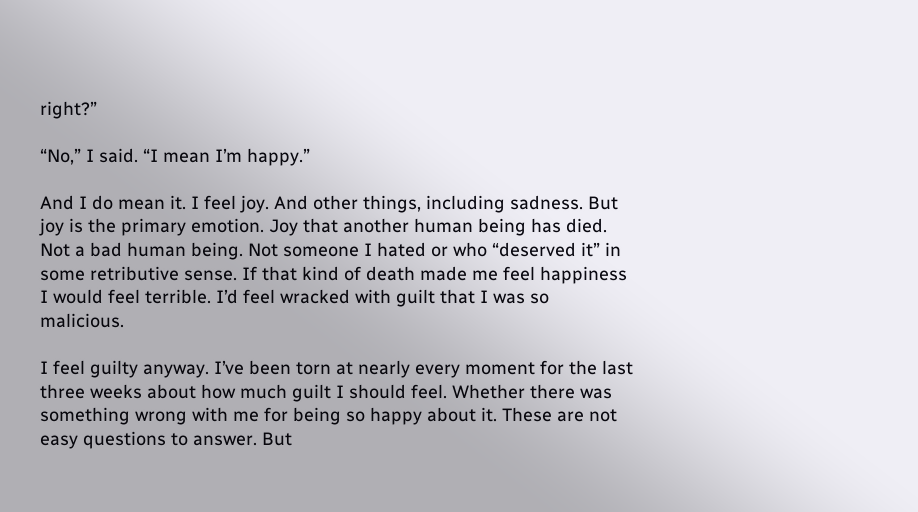right?”

“No,” I said. “I mean I’m happy.”

And I do mean it. I feel joy. And other things, including sadness. But joy is the primary emotion. Joy that another human being has died. Not a bad human being. Not someone I hated or who “deserved it” in some retributive sense. If that kind of death made me feel happiness I would feel terrible. I’d feel wracked with guilt that I was so malicious.

I feel guilty anyway. I’ve been torn at nearly every moment for the last three weeks about how much guilt I should feel. Whether there was something wrong with me for being so happy about it. These are not easy questions to answer. But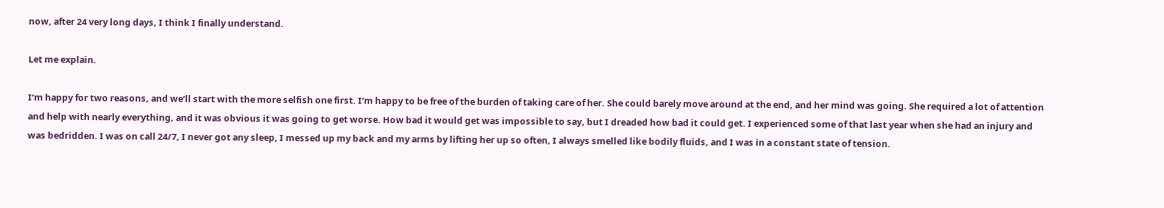now, after 24 very long days, I think I finally understand.

Let me explain.

I’m happy for two reasons, and we’ll start with the more selfish one first. I’m happy to be free of the burden of taking care of her. She could barely move around at the end, and her mind was going. She required a lot of attention and help with nearly everything, and it was obvious it was going to get worse. How bad it would get was impossible to say, but I dreaded how bad it could get. I experienced some of that last year when she had an injury and was bedridden. I was on call 24/7, I never got any sleep, I messed up my back and my arms by lifting her up so often, I always smelled like bodily fluids, and I was in a constant state of tension.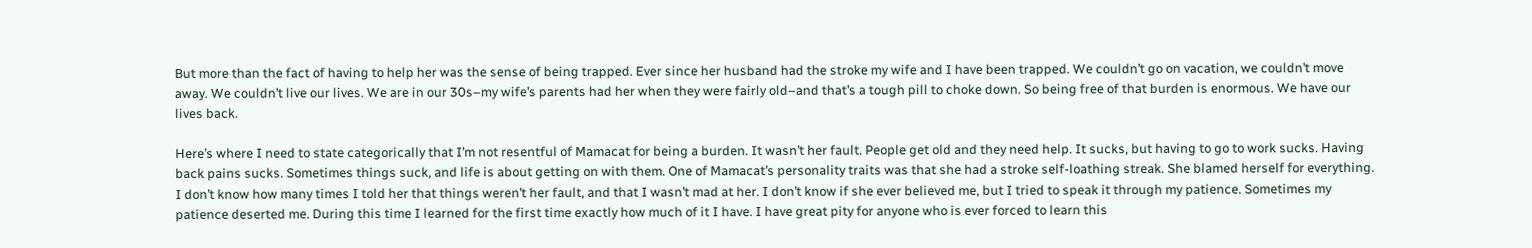But more than the fact of having to help her was the sense of being trapped. Ever since her husband had the stroke my wife and I have been trapped. We couldn’t go on vacation, we couldn’t move away. We couldn’t live our lives. We are in our 30s–my wife’s parents had her when they were fairly old–and that’s a tough pill to choke down. So being free of that burden is enormous. We have our lives back.

Here’s where I need to state categorically that I’m not resentful of Mamacat for being a burden. It wasn’t her fault. People get old and they need help. It sucks, but having to go to work sucks. Having back pains sucks. Sometimes things suck, and life is about getting on with them. One of Mamacat’s personality traits was that she had a stroke self-loathing streak. She blamed herself for everything. I don’t know how many times I told her that things weren’t her fault, and that I wasn’t mad at her. I don’t know if she ever believed me, but I tried to speak it through my patience. Sometimes my patience deserted me. During this time I learned for the first time exactly how much of it I have. I have great pity for anyone who is ever forced to learn this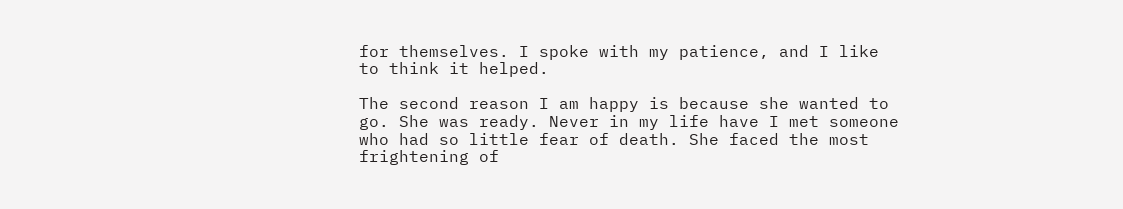for themselves. I spoke with my patience, and I like to think it helped.

The second reason I am happy is because she wanted to go. She was ready. Never in my life have I met someone who had so little fear of death. She faced the most frightening of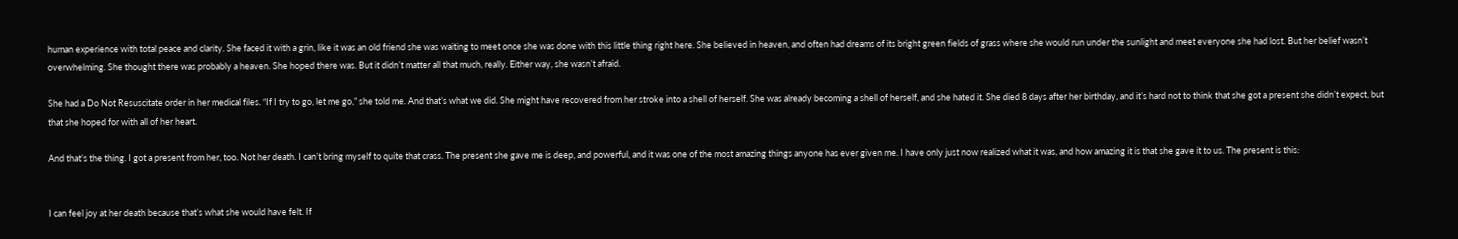human experience with total peace and clarity. She faced it with a grin, like it was an old friend she was waiting to meet once she was done with this little thing right here. She believed in heaven, and often had dreams of its bright green fields of grass where she would run under the sunlight and meet everyone she had lost. But her belief wasn’t overwhelming. She thought there was probably a heaven. She hoped there was. But it didn’t matter all that much, really. Either way, she wasn’t afraid.

She had a Do Not Resuscitate order in her medical files. “If I try to go, let me go,” she told me. And that’s what we did. She might have recovered from her stroke into a shell of herself. She was already becoming a shell of herself, and she hated it. She died 8 days after her birthday, and it’s hard not to think that she got a present she didn’t expect, but that she hoped for with all of her heart.

And that’s the thing. I got a present from her, too. Not her death. I can’t bring myself to quite that crass. The present she gave me is deep, and powerful, and it was one of the most amazing things anyone has ever given me. I have only just now realized what it was, and how amazing it is that she gave it to us. The present is this:


I can feel joy at her death because that’s what she would have felt. If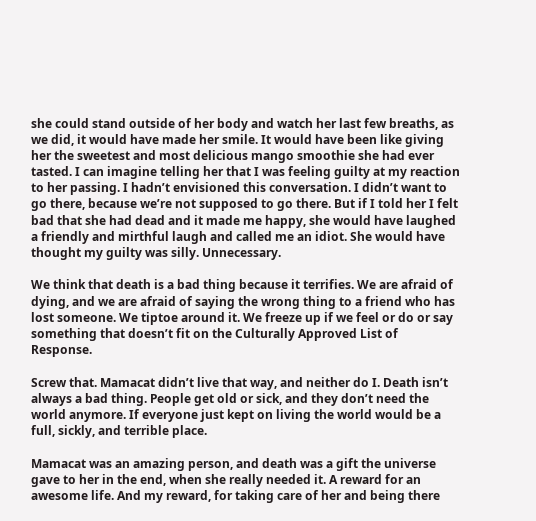she could stand outside of her body and watch her last few breaths, as we did, it would have made her smile. It would have been like giving her the sweetest and most delicious mango smoothie she had ever tasted. I can imagine telling her that I was feeling guilty at my reaction to her passing. I hadn’t envisioned this conversation. I didn’t want to go there, because we’re not supposed to go there. But if I told her I felt bad that she had dead and it made me happy, she would have laughed a friendly and mirthful laugh and called me an idiot. She would have thought my guilty was silly. Unnecessary.

We think that death is a bad thing because it terrifies. We are afraid of dying, and we are afraid of saying the wrong thing to a friend who has lost someone. We tiptoe around it. We freeze up if we feel or do or say something that doesn’t fit on the Culturally Approved List of Response.

Screw that. Mamacat didn’t live that way, and neither do I. Death isn’t always a bad thing. People get old or sick, and they don’t need the world anymore. If everyone just kept on living the world would be a full, sickly, and terrible place.

Mamacat was an amazing person, and death was a gift the universe gave to her in the end, when she really needed it. A reward for an awesome life. And my reward, for taking care of her and being there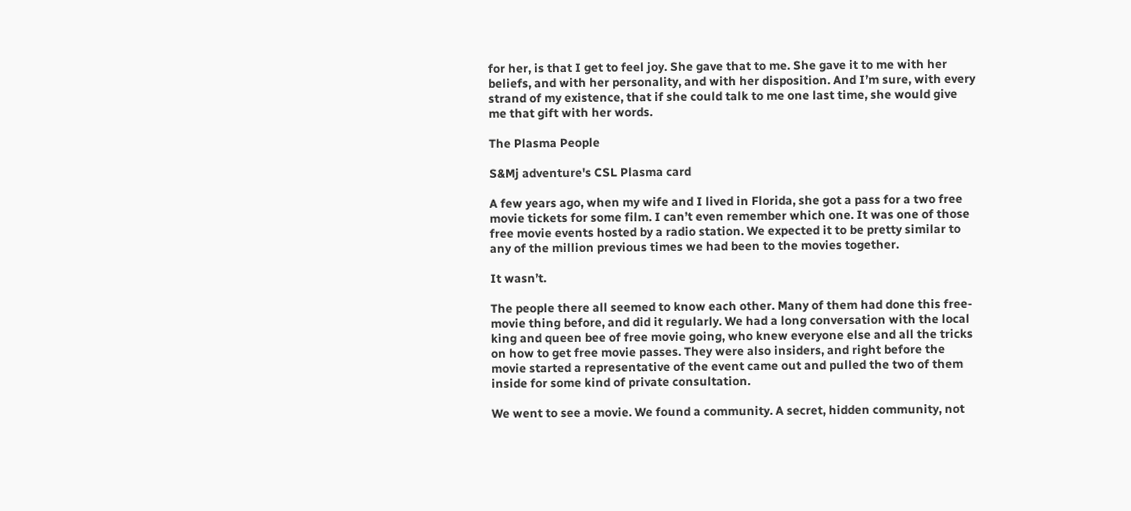for her, is that I get to feel joy. She gave that to me. She gave it to me with her beliefs, and with her personality, and with her disposition. And I’m sure, with every strand of my existence, that if she could talk to me one last time, she would give me that gift with her words.

The Plasma People

S&Mj adventure's CSL Plasma card

A few years ago, when my wife and I lived in Florida, she got a pass for a two free movie tickets for some film. I can’t even remember which one. It was one of those free movie events hosted by a radio station. We expected it to be pretty similar to any of the million previous times we had been to the movies together.

It wasn’t.

The people there all seemed to know each other. Many of them had done this free-movie thing before, and did it regularly. We had a long conversation with the local king and queen bee of free movie going, who knew everyone else and all the tricks on how to get free movie passes. They were also insiders, and right before the movie started a representative of the event came out and pulled the two of them inside for some kind of private consultation.

We went to see a movie. We found a community. A secret, hidden community, not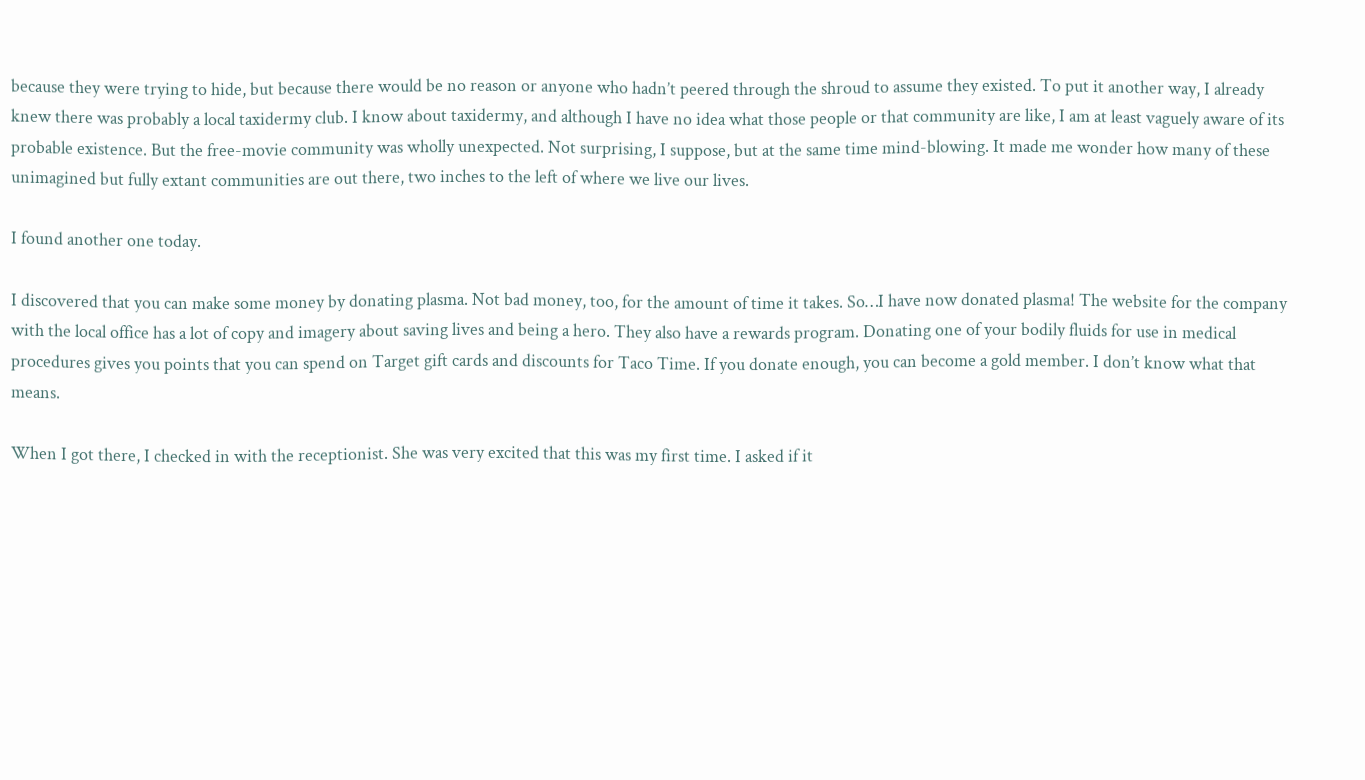because they were trying to hide, but because there would be no reason or anyone who hadn’t peered through the shroud to assume they existed. To put it another way, I already knew there was probably a local taxidermy club. I know about taxidermy, and although I have no idea what those people or that community are like, I am at least vaguely aware of its probable existence. But the free-movie community was wholly unexpected. Not surprising, I suppose, but at the same time mind-blowing. It made me wonder how many of these unimagined but fully extant communities are out there, two inches to the left of where we live our lives.

I found another one today.

I discovered that you can make some money by donating plasma. Not bad money, too, for the amount of time it takes. So…I have now donated plasma! The website for the company with the local office has a lot of copy and imagery about saving lives and being a hero. They also have a rewards program. Donating one of your bodily fluids for use in medical procedures gives you points that you can spend on Target gift cards and discounts for Taco Time. If you donate enough, you can become a gold member. I don’t know what that means.

When I got there, I checked in with the receptionist. She was very excited that this was my first time. I asked if it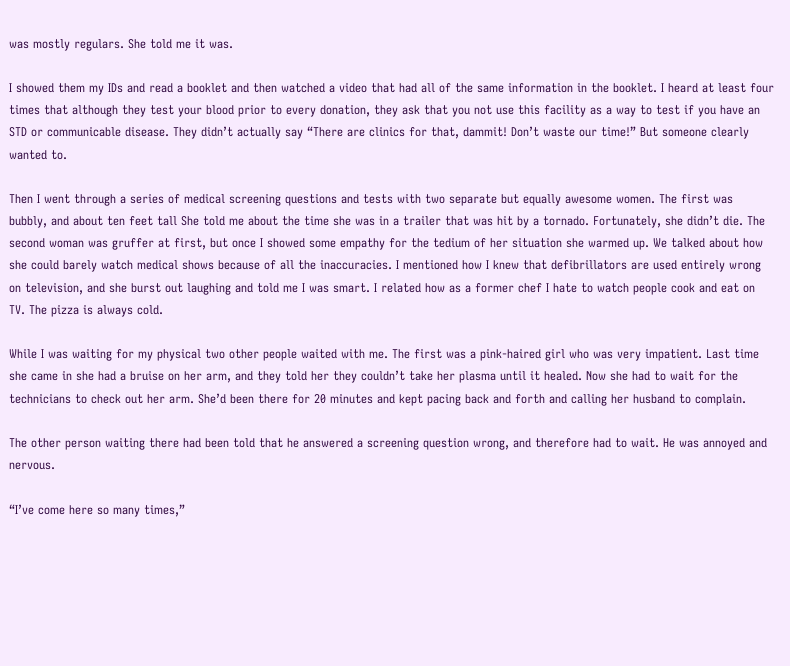was mostly regulars. She told me it was.

I showed them my IDs and read a booklet and then watched a video that had all of the same information in the booklet. I heard at least four times that although they test your blood prior to every donation, they ask that you not use this facility as a way to test if you have an STD or communicable disease. They didn’t actually say “There are clinics for that, dammit! Don’t waste our time!” But someone clearly wanted to.

Then I went through a series of medical screening questions and tests with two separate but equally awesome women. The first was bubbly, and about ten feet tall She told me about the time she was in a trailer that was hit by a tornado. Fortunately, she didn’t die. The second woman was gruffer at first, but once I showed some empathy for the tedium of her situation she warmed up. We talked about how she could barely watch medical shows because of all the inaccuracies. I mentioned how I knew that defibrillators are used entirely wrong on television, and she burst out laughing and told me I was smart. I related how as a former chef I hate to watch people cook and eat on TV. The pizza is always cold.

While I was waiting for my physical two other people waited with me. The first was a pink-haired girl who was very impatient. Last time she came in she had a bruise on her arm, and they told her they couldn’t take her plasma until it healed. Now she had to wait for the technicians to check out her arm. She’d been there for 20 minutes and kept pacing back and forth and calling her husband to complain.

The other person waiting there had been told that he answered a screening question wrong, and therefore had to wait. He was annoyed and nervous.

“I’ve come here so many times,”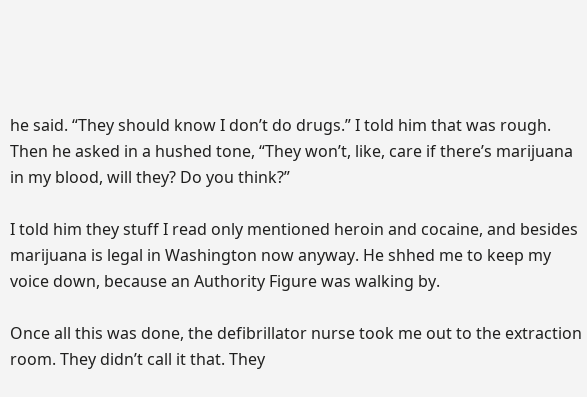he said. “They should know I don’t do drugs.” I told him that was rough. Then he asked in a hushed tone, “They won’t, like, care if there’s marijuana in my blood, will they? Do you think?”

I told him they stuff I read only mentioned heroin and cocaine, and besides marijuana is legal in Washington now anyway. He shhed me to keep my voice down, because an Authority Figure was walking by.

Once all this was done, the defibrillator nurse took me out to the extraction room. They didn’t call it that. They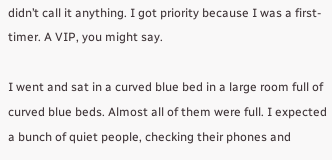didn’t call it anything. I got priority because I was a first-timer. A VIP, you might say.

I went and sat in a curved blue bed in a large room full of curved blue beds. Almost all of them were full. I expected a bunch of quiet people, checking their phones and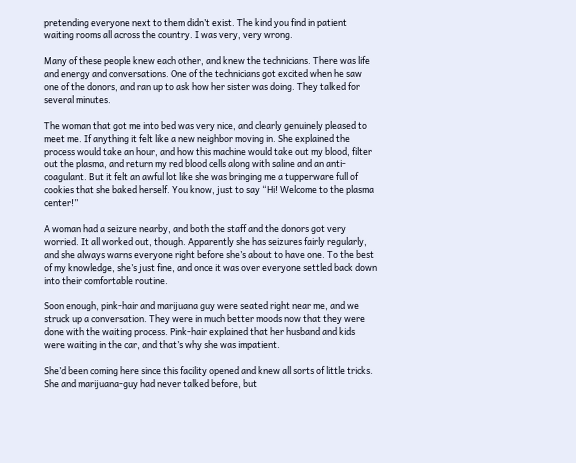pretending everyone next to them didn’t exist. The kind you find in patient waiting rooms all across the country. I was very, very wrong.

Many of these people knew each other, and knew the technicians. There was life and energy and conversations. One of the technicians got excited when he saw one of the donors, and ran up to ask how her sister was doing. They talked for several minutes.

The woman that got me into bed was very nice, and clearly genuinely pleased to meet me. If anything it felt like a new neighbor moving in. She explained the process would take an hour, and how this machine would take out my blood, filter out the plasma, and return my red blood cells along with saline and an anti-coagulant. But it felt an awful lot like she was bringing me a tupperware full of cookies that she baked herself. You know, just to say “Hi! Welcome to the plasma center!”

A woman had a seizure nearby, and both the staff and the donors got very worried. It all worked out, though. Apparently she has seizures fairly regularly, and she always warns everyone right before she’s about to have one. To the best of my knowledge, she’s just fine, and once it was over everyone settled back down into their comfortable routine.

Soon enough, pink-hair and marijuana guy were seated right near me, and we struck up a conversation. They were in much better moods now that they were done with the waiting process. Pink-hair explained that her husband and kids were waiting in the car, and that’s why she was impatient.

She’d been coming here since this facility opened and knew all sorts of little tricks. She and marijuana-guy had never talked before, but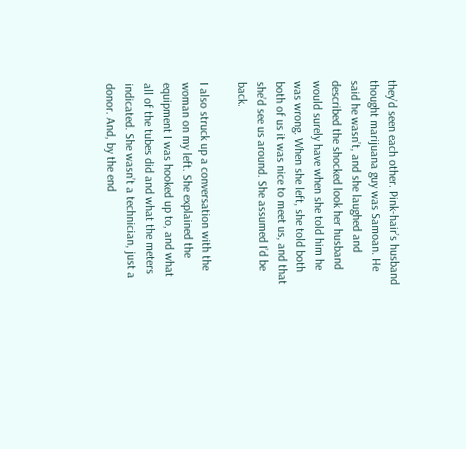they’d seen each other. Pink-hair’s husband thought marijuana guy was Samoan. He said he wasn’t, and she laughed and described the shocked look her husband would surely have when she told him he was wrong. When she left, she told both both of us it was nice to meet us, and that she’d see us around. She assumed I’d be back.

I also struck up a conversation with the woman on my left. She explained the equipment I was hooked up to, and what all of the tubes did and what the meters indicated. She wasn’t a technician, just a donor. And, by the end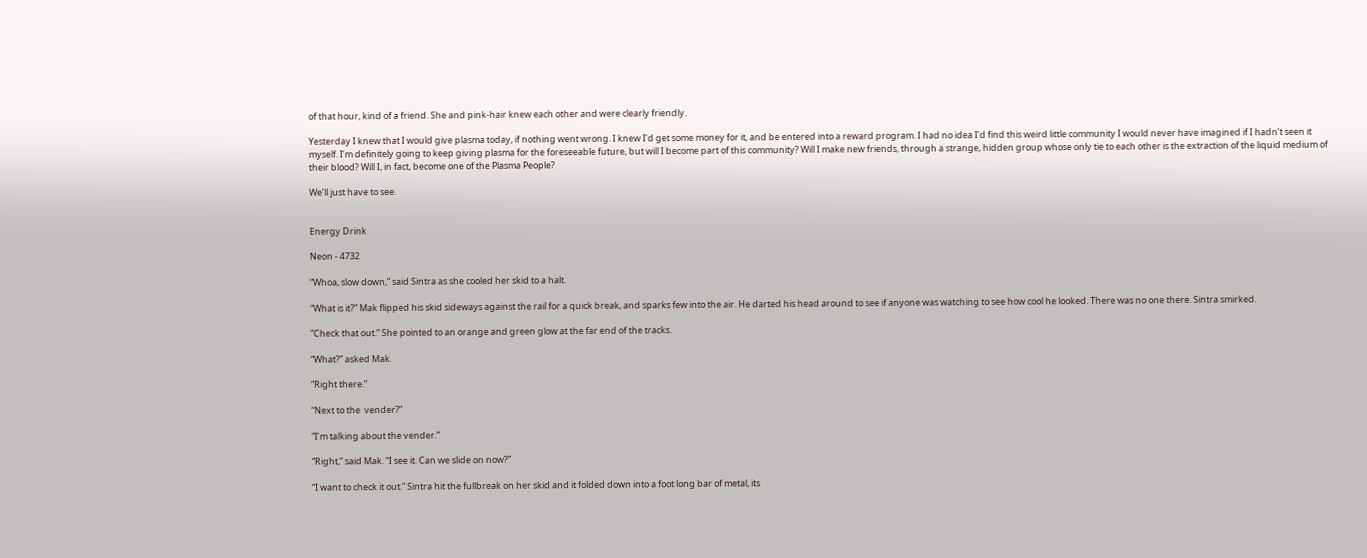of that hour, kind of a friend. She and pink-hair knew each other and were clearly friendly.

Yesterday I knew that I would give plasma today, if nothing went wrong. I knew I’d get some money for it, and be entered into a reward program. I had no idea I’d find this weird little community I would never have imagined if I hadn’t seen it myself. I’m definitely going to keep giving plasma for the foreseeable future, but will I become part of this community? Will I make new friends, through a strange, hidden group whose only tie to each other is the extraction of the liquid medium of their blood? Will I, in fact, become one of the Plasma People?

We’ll just have to see.


Energy Drink

Neon - 4732

“Whoa, slow down,” said Sintra as she cooled her skid to a halt.

“What is it?” Mak flipped his skid sideways against the rail for a quick break, and sparks few into the air. He darted his head around to see if anyone was watching to see how cool he looked. There was no one there. Sintra smirked.

“Check that out.” She pointed to an orange and green glow at the far end of the tracks.

“What?” asked Mak.

“Right there.”

“Next to the  vender?”

“I’m talking about the vender.”

“Right,” said Mak. “I see it. Can we slide on now?”

“I want to check it out.” Sintra hit the fullbreak on her skid and it folded down into a foot long bar of metal, its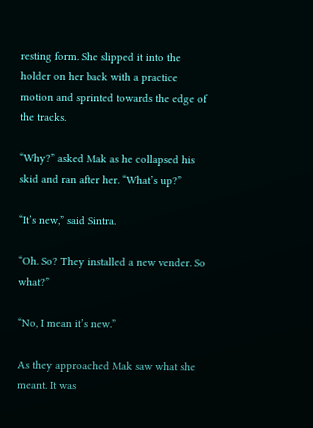resting form. She slipped it into the holder on her back with a practice motion and sprinted towards the edge of the tracks.

“Why?” asked Mak as he collapsed his skid and ran after her. “What’s up?”

“It’s new,” said Sintra.

“Oh. So? They installed a new vender. So what?”

“No, I mean it’s new.”

As they approached Mak saw what she meant. It was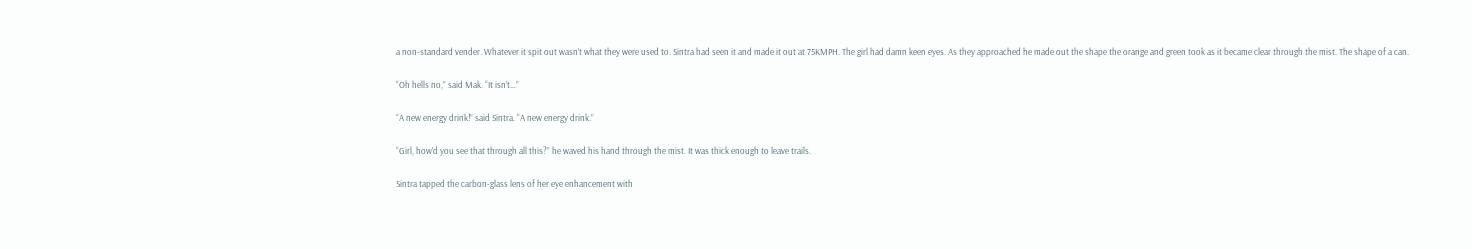a non-standard vender. Whatever it spit out wasn’t what they were used to. Sintra had seen it and made it out at 75KMPH. The girl had damn keen eyes. As they approached he made out the shape the orange and green took as it became clear through the mist. The shape of a can.

“Oh hells no,” said Mak. “It isn’t…”

“A new energy drink!” said Sintra. “A new energy drink.”

“Girl, how’d you see that through all this?” he waved his hand through the mist. It was thick enough to leave trails.

Sintra tapped the carbon-glass lens of her eye enhancement with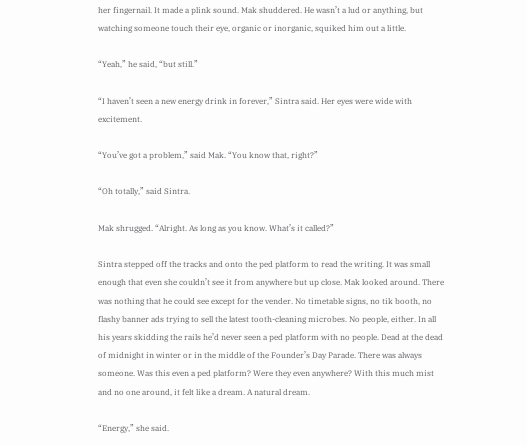her fingernail. It made a plink sound. Mak shuddered. He wasn’t a lud or anything, but watching someone touch their eye, organic or inorganic, squiked him out a little.

“Yeah,” he said, “but still.”

“I haven’t seen a new energy drink in forever,” Sintra said. Her eyes were wide with excitement.

“You’ve got a problem,” said Mak. “You know that, right?”

“Oh totally,” said Sintra.

Mak shrugged. “Alright. As long as you know. What’s it called?”

Sintra stepped off the tracks and onto the ped platform to read the writing. It was small enough that even she couldn’t see it from anywhere but up close. Mak looked around. There was nothing that he could see except for the vender. No timetable signs, no tik booth, no flashy banner ads trying to sell the latest tooth-cleaning microbes. No people, either. In all his years skidding the rails he’d never seen a ped platform with no people. Dead at the dead of midnight in winter or in the middle of the Founder’s Day Parade. There was always someone. Was this even a ped platform? Were they even anywhere? With this much mist and no one around, it felt like a dream. A natural dream.

“Energy,” she said.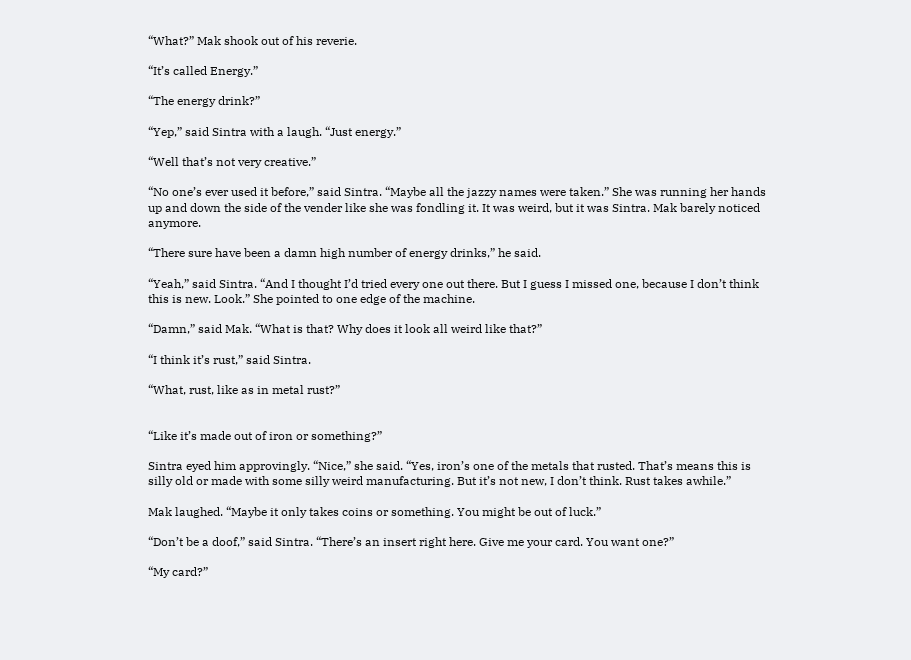“What?” Mak shook out of his reverie.

“It’s called Energy.”

“The energy drink?”

“Yep,” said Sintra with a laugh. “Just energy.”

“Well that’s not very creative.”

“No one’s ever used it before,” said Sintra. “Maybe all the jazzy names were taken.” She was running her hands up and down the side of the vender like she was fondling it. It was weird, but it was Sintra. Mak barely noticed anymore.

“There sure have been a damn high number of energy drinks,” he said.

“Yeah,” said Sintra. “And I thought I’d tried every one out there. But I guess I missed one, because I don’t think this is new. Look.” She pointed to one edge of the machine.

“Damn,” said Mak. “What is that? Why does it look all weird like that?”

“I think it’s rust,” said Sintra.

“What, rust, like as in metal rust?”


“Like it’s made out of iron or something?”

Sintra eyed him approvingly. “Nice,” she said. “Yes, iron’s one of the metals that rusted. That’s means this is silly old or made with some silly weird manufacturing. But it’s not new, I don’t think. Rust takes awhile.”

Mak laughed. “Maybe it only takes coins or something. You might be out of luck.”

“Don’t be a doof,” said Sintra. “There’s an insert right here. Give me your card. You want one?”

“My card?”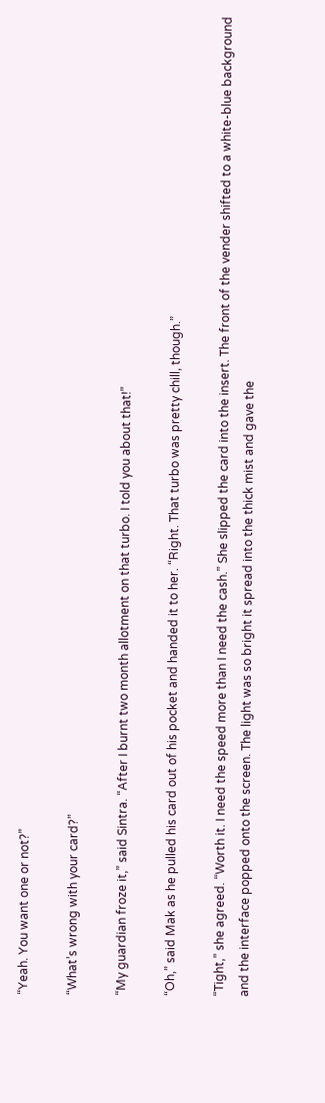“Yeah. You want one or not?”

“What’s wrong with your card?”

“My guardian froze it,” said Sintra. “After I burnt two month allotment on that turbo. I told you about that!”

“Oh,” said Mak as he pulled his card out of his pocket and handed it to her. “Right. That turbo was pretty chill, though.”

“Tight,” she agreed. “Worth it. I need the speed more than I need the cash.” She slipped the card into the insert. The front of the vender shifted to a white-blue background and the interface popped onto the screen. The light was so bright it spread into the thick mist and gave the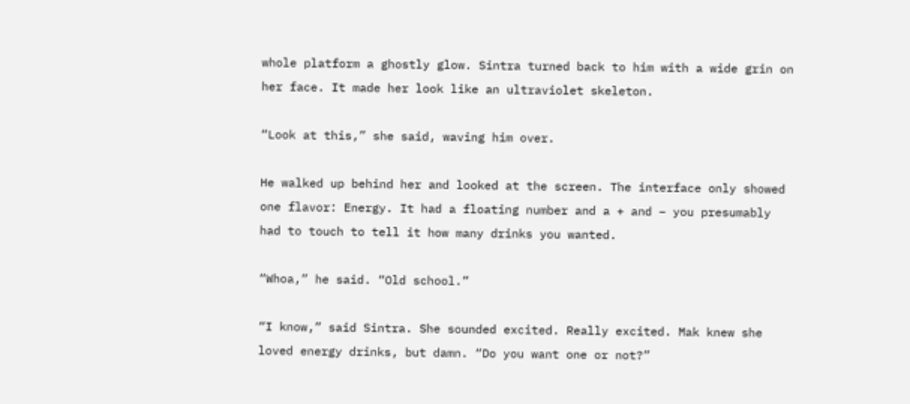whole platform a ghostly glow. Sintra turned back to him with a wide grin on her face. It made her look like an ultraviolet skeleton.

“Look at this,” she said, waving him over.

He walked up behind her and looked at the screen. The interface only showed one flavor: Energy. It had a floating number and a + and – you presumably had to touch to tell it how many drinks you wanted.

“Whoa,” he said. “Old school.”

“I know,” said Sintra. She sounded excited. Really excited. Mak knew she loved energy drinks, but damn. “Do you want one or not?”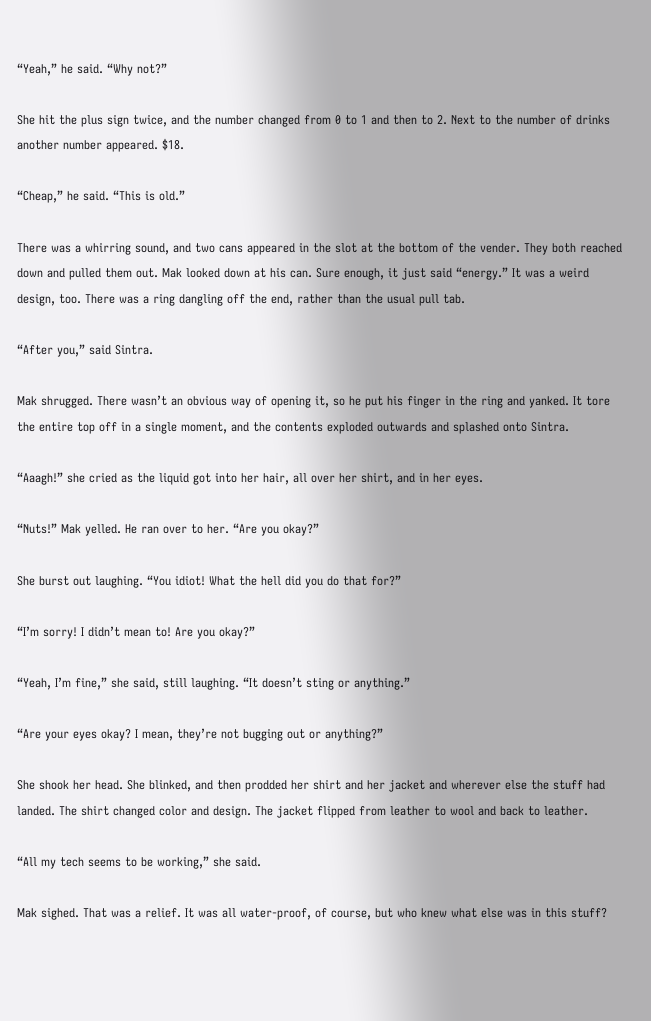“Yeah,” he said. “Why not?”

She hit the plus sign twice, and the number changed from 0 to 1 and then to 2. Next to the number of drinks another number appeared. $18.

“Cheap,” he said. “This is old.”

There was a whirring sound, and two cans appeared in the slot at the bottom of the vender. They both reached down and pulled them out. Mak looked down at his can. Sure enough, it just said “energy.” It was a weird design, too. There was a ring dangling off the end, rather than the usual pull tab.

“After you,” said Sintra.

Mak shrugged. There wasn’t an obvious way of opening it, so he put his finger in the ring and yanked. It tore the entire top off in a single moment, and the contents exploded outwards and splashed onto Sintra.

“Aaagh!” she cried as the liquid got into her hair, all over her shirt, and in her eyes.

“Nuts!” Mak yelled. He ran over to her. “Are you okay?”

She burst out laughing. “You idiot! What the hell did you do that for?”

“I’m sorry! I didn’t mean to! Are you okay?”

“Yeah, I’m fine,” she said, still laughing. “It doesn’t sting or anything.”

“Are your eyes okay? I mean, they’re not bugging out or anything?”

She shook her head. She blinked, and then prodded her shirt and her jacket and wherever else the stuff had landed. The shirt changed color and design. The jacket flipped from leather to wool and back to leather.

“All my tech seems to be working,” she said.

Mak sighed. That was a relief. It was all water-proof, of course, but who knew what else was in this stuff?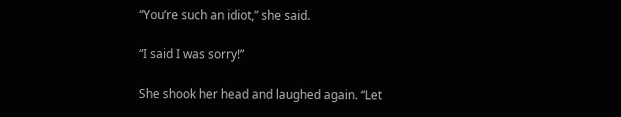“You’re such an idiot,” she said.

“I said I was sorry!”

She shook her head and laughed again. “Let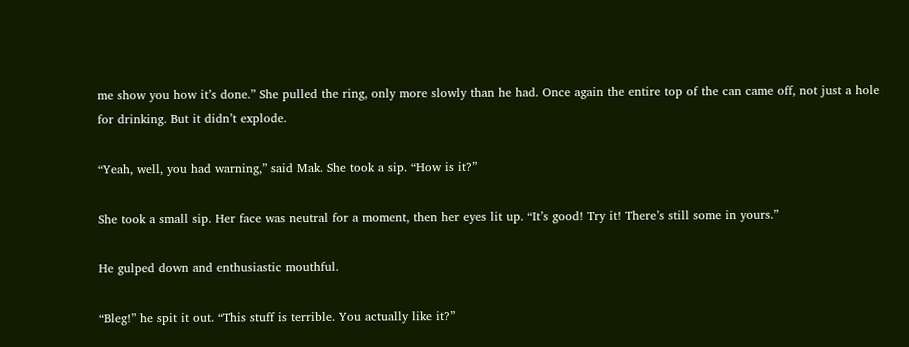me show you how it’s done.” She pulled the ring, only more slowly than he had. Once again the entire top of the can came off, not just a hole for drinking. But it didn’t explode.

“Yeah, well, you had warning,” said Mak. She took a sip. “How is it?”

She took a small sip. Her face was neutral for a moment, then her eyes lit up. “It’s good! Try it! There’s still some in yours.”

He gulped down and enthusiastic mouthful.

“Bleg!” he spit it out. “This stuff is terrible. You actually like it?”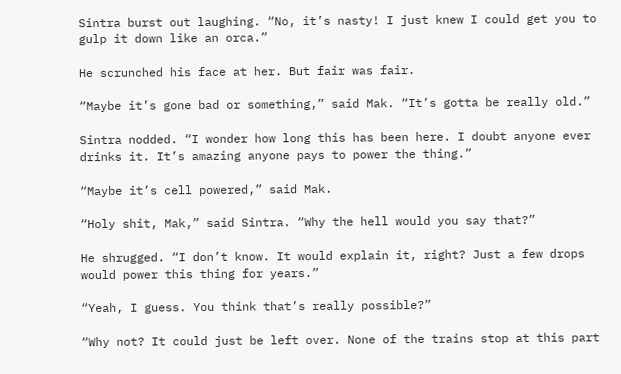Sintra burst out laughing. “No, it’s nasty! I just knew I could get you to gulp it down like an orca.”

He scrunched his face at her. But fair was fair.

“Maybe it’s gone bad or something,” said Mak. “It’s gotta be really old.”

Sintra nodded. “I wonder how long this has been here. I doubt anyone ever drinks it. It’s amazing anyone pays to power the thing.”

“Maybe it’s cell powered,” said Mak.

“Holy shit, Mak,” said Sintra. “Why the hell would you say that?”

He shrugged. “I don’t know. It would explain it, right? Just a few drops would power this thing for years.”

“Yeah, I guess. You think that’s really possible?”

“Why not? It could just be left over. None of the trains stop at this part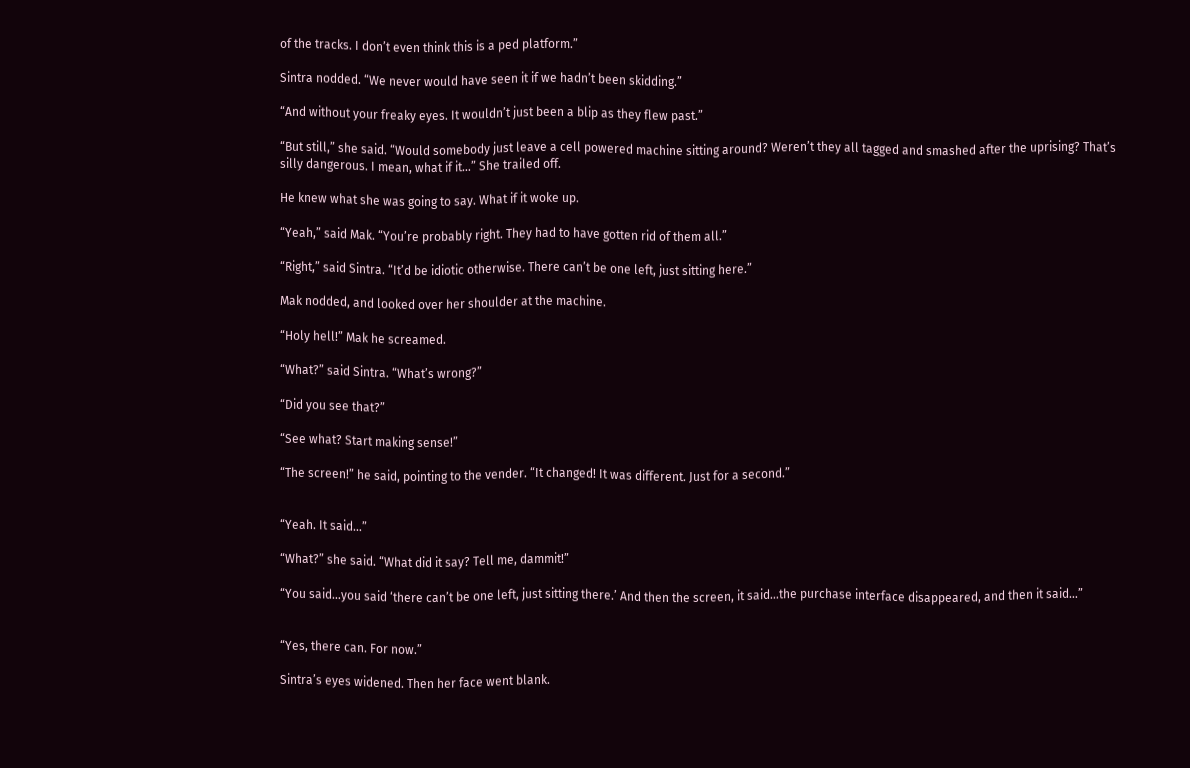of the tracks. I don’t even think this is a ped platform.”

Sintra nodded. “We never would have seen it if we hadn’t been skidding.”

“And without your freaky eyes. It wouldn’t just been a blip as they flew past.”

“But still,” she said. “Would somebody just leave a cell powered machine sitting around? Weren’t they all tagged and smashed after the uprising? That’s silly dangerous. I mean, what if it…” She trailed off.

He knew what she was going to say. What if it woke up.

“Yeah,” said Mak. “You’re probably right. They had to have gotten rid of them all.”

“Right,” said Sintra. “It’d be idiotic otherwise. There can’t be one left, just sitting here.”

Mak nodded, and looked over her shoulder at the machine.

“Holy hell!” Mak he screamed.

“What?” said Sintra. “What’s wrong?”

“Did you see that?”

“See what? Start making sense!”

“The screen!” he said, pointing to the vender. “It changed! It was different. Just for a second.”


“Yeah. It said…”

“What?” she said. “What did it say? Tell me, dammit!”

“You said…you said ‘there can’t be one left, just sitting there.’ And then the screen, it said…the purchase interface disappeared, and then it said…”


“Yes, there can. For now.”

Sintra’s eyes widened. Then her face went blank.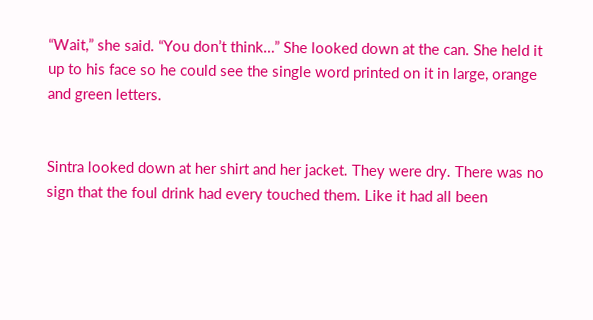“Wait,” she said. “You don’t think…” She looked down at the can. She held it up to his face so he could see the single word printed on it in large, orange and green letters.


Sintra looked down at her shirt and her jacket. They were dry. There was no sign that the foul drink had every touched them. Like it had all been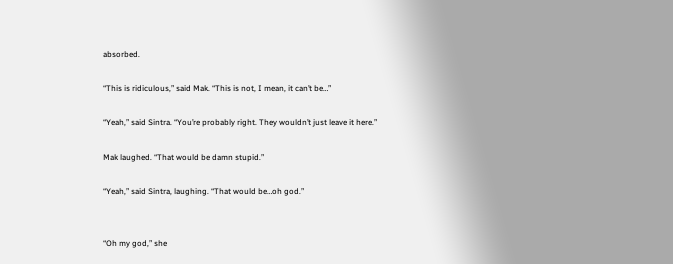absorbed.

“This is ridiculous,” said Mak. “This is not, I mean, it can’t be…”

“Yeah,” said Sintra. “You’re probably right. They wouldn’t just leave it here.”

Mak laughed. “That would be damn stupid.”

“Yeah,” said Sintra, laughing. “That would be…oh god.”


“Oh my god,” she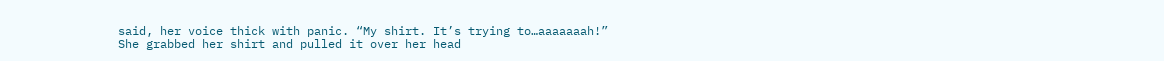said, her voice thick with panic. “My shirt. It’s trying to…aaaaaaah!” She grabbed her shirt and pulled it over her head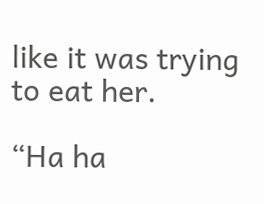like it was trying to eat her.

“Ha ha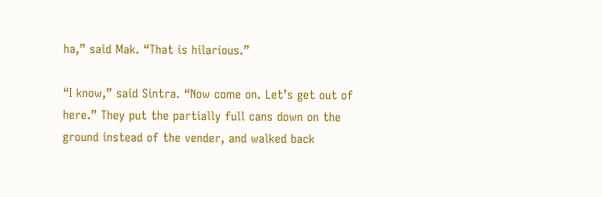ha,” said Mak. “That is hilarious.”

“I know,” said Sintra. “Now come on. Let’s get out of here.” They put the partially full cans down on the ground instead of the vender, and walked back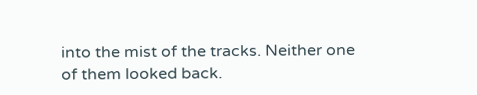into the mist of the tracks. Neither one of them looked back.